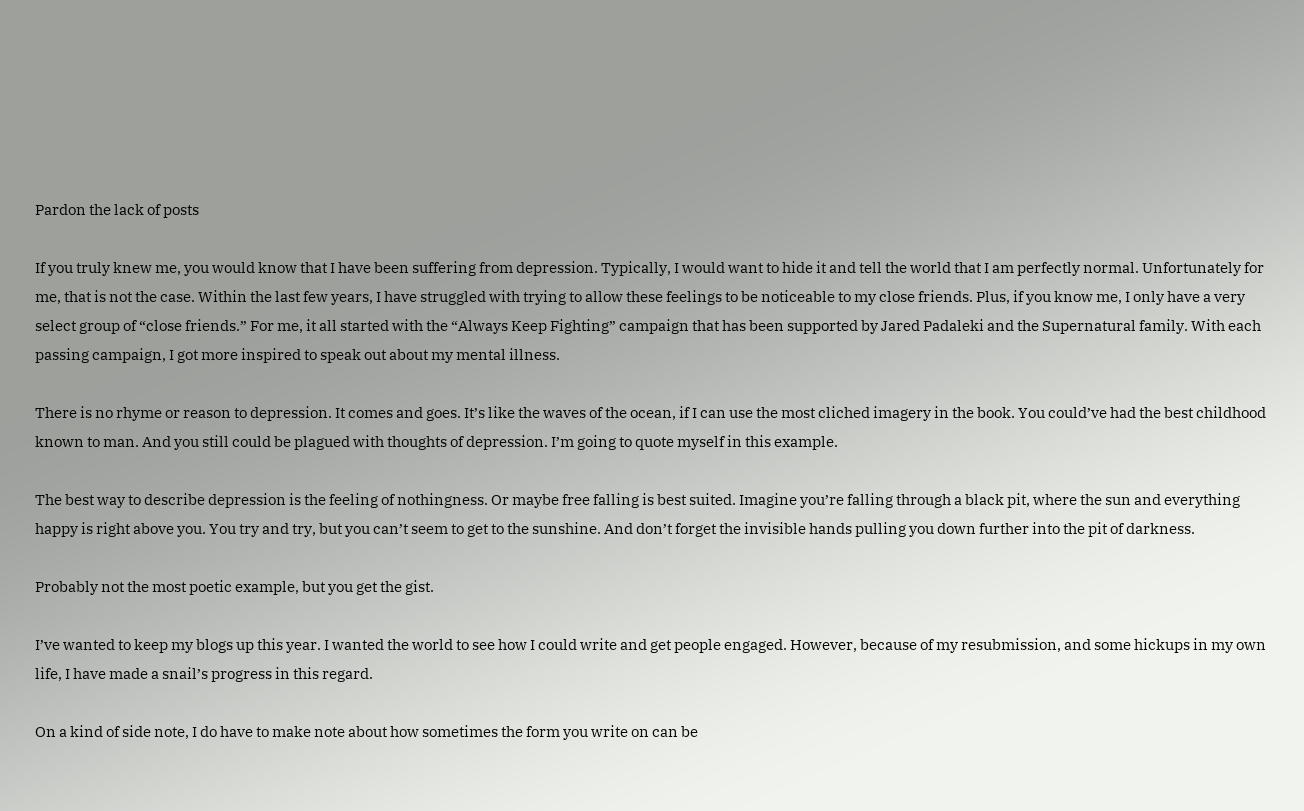Pardon the lack of posts

If you truly knew me, you would know that I have been suffering from depression. Typically, I would want to hide it and tell the world that I am perfectly normal. Unfortunately for me, that is not the case. Within the last few years, I have struggled with trying to allow these feelings to be noticeable to my close friends. Plus, if you know me, I only have a very select group of “close friends.” For me, it all started with the “Always Keep Fighting” campaign that has been supported by Jared Padaleki and the Supernatural family. With each passing campaign, I got more inspired to speak out about my mental illness.

There is no rhyme or reason to depression. It comes and goes. It’s like the waves of the ocean, if I can use the most cliched imagery in the book. You could’ve had the best childhood known to man. And you still could be plagued with thoughts of depression. I’m going to quote myself in this example.

The best way to describe depression is the feeling of nothingness. Or maybe free falling is best suited. Imagine you’re falling through a black pit, where the sun and everything happy is right above you. You try and try, but you can’t seem to get to the sunshine. And don’t forget the invisible hands pulling you down further into the pit of darkness.

Probably not the most poetic example, but you get the gist.

I’ve wanted to keep my blogs up this year. I wanted the world to see how I could write and get people engaged. However, because of my resubmission, and some hickups in my own life, I have made a snail’s progress in this regard.

On a kind of side note, I do have to make note about how sometimes the form you write on can be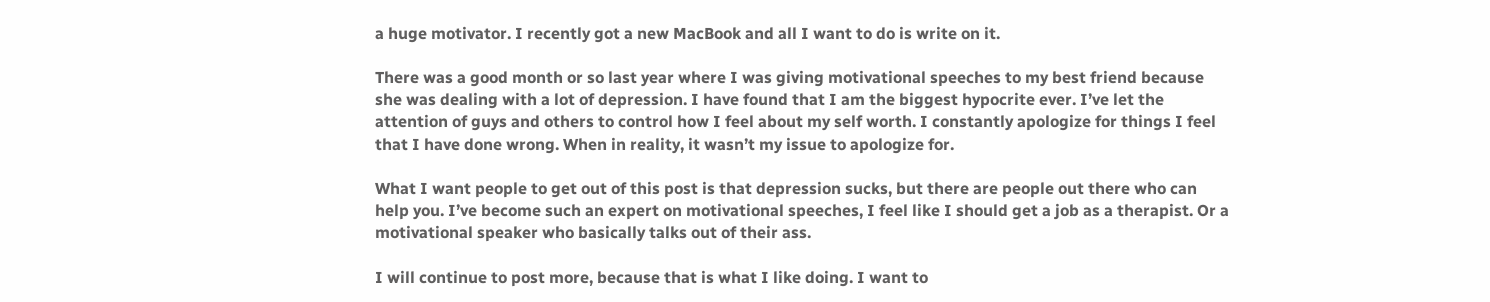a huge motivator. I recently got a new MacBook and all I want to do is write on it.

There was a good month or so last year where I was giving motivational speeches to my best friend because she was dealing with a lot of depression. I have found that I am the biggest hypocrite ever. I’ve let the attention of guys and others to control how I feel about my self worth. I constantly apologize for things I feel that I have done wrong. When in reality, it wasn’t my issue to apologize for.

What I want people to get out of this post is that depression sucks, but there are people out there who can help you. I’ve become such an expert on motivational speeches, I feel like I should get a job as a therapist. Or a motivational speaker who basically talks out of their ass.

I will continue to post more, because that is what I like doing. I want to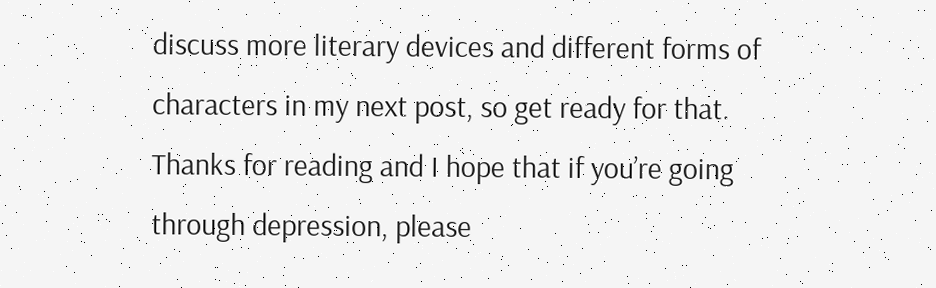discuss more literary devices and different forms of characters in my next post, so get ready for that. Thanks for reading and I hope that if you’re going through depression, please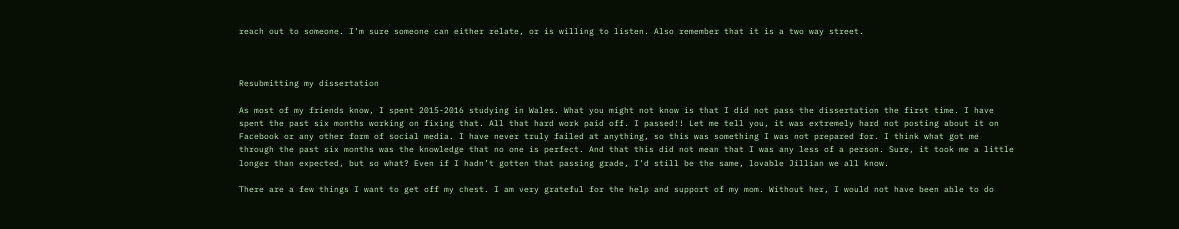reach out to someone. I’m sure someone can either relate, or is willing to listen. Also remember that it is a two way street.



Resubmitting my dissertation

As most of my friends know, I spent 2015-2016 studying in Wales. What you might not know is that I did not pass the dissertation the first time. I have spent the past six months working on fixing that. All that hard work paid off. I passed!! Let me tell you, it was extremely hard not posting about it on Facebook or any other form of social media. I have never truly failed at anything, so this was something I was not prepared for. I think what got me through the past six months was the knowledge that no one is perfect. And that this did not mean that I was any less of a person. Sure, it took me a little longer than expected, but so what? Even if I hadn’t gotten that passing grade, I’d still be the same, lovable Jillian we all know.

There are a few things I want to get off my chest. I am very grateful for the help and support of my mom. Without her, I would not have been able to do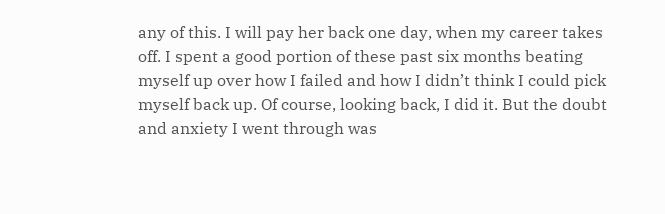any of this. I will pay her back one day, when my career takes off. I spent a good portion of these past six months beating myself up over how I failed and how I didn’t think I could pick myself back up. Of course, looking back, I did it. But the doubt and anxiety I went through was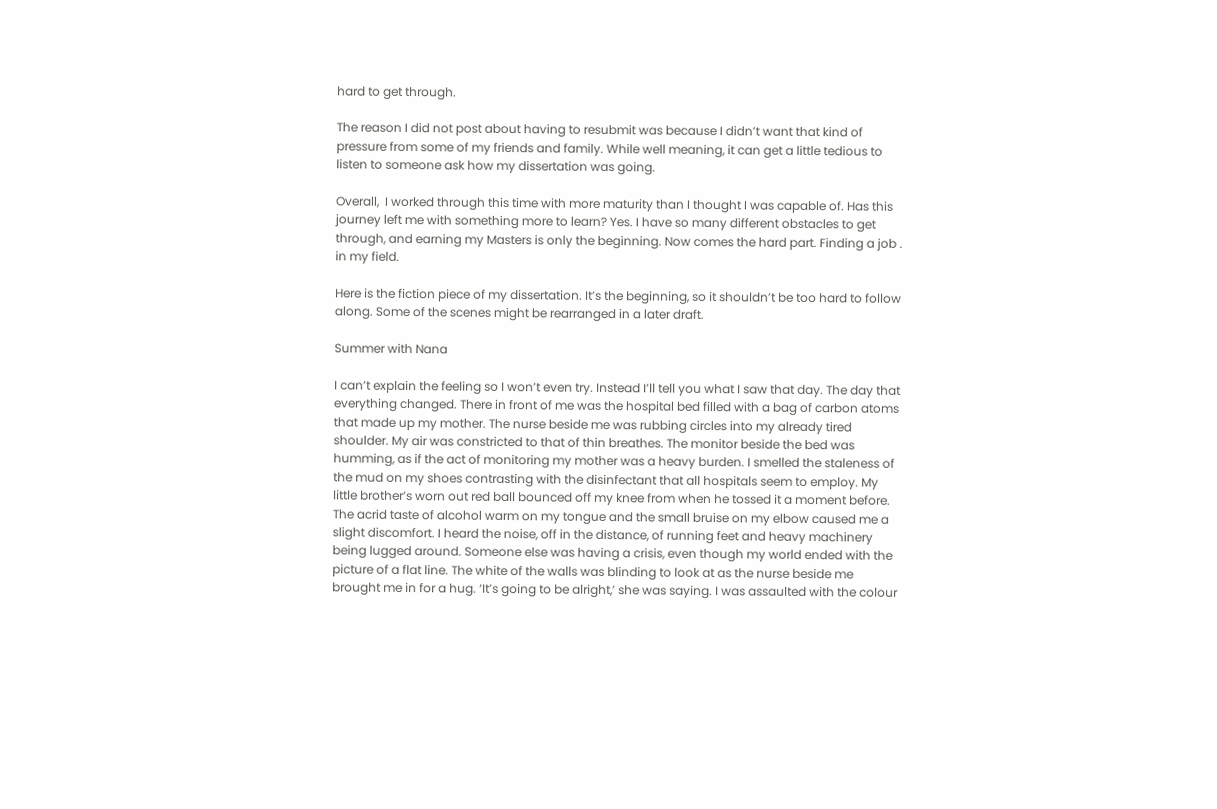hard to get through.

The reason I did not post about having to resubmit was because I didn’t want that kind of pressure from some of my friends and family. While well meaning, it can get a little tedious to listen to someone ask how my dissertation was going.

Overall,  I worked through this time with more maturity than I thought I was capable of. Has this journey left me with something more to learn? Yes. I have so many different obstacles to get through, and earning my Masters is only the beginning. Now comes the hard part. Finding a job . in my field.

Here is the fiction piece of my dissertation. It’s the beginning, so it shouldn’t be too hard to follow along. Some of the scenes might be rearranged in a later draft.

Summer with Nana

I can’t explain the feeling so I won’t even try. Instead I’ll tell you what I saw that day. The day that everything changed. There in front of me was the hospital bed filled with a bag of carbon atoms that made up my mother. The nurse beside me was rubbing circles into my already tired shoulder. My air was constricted to that of thin breathes. The monitor beside the bed was humming, as if the act of monitoring my mother was a heavy burden. I smelled the staleness of the mud on my shoes contrasting with the disinfectant that all hospitals seem to employ. My little brother’s worn out red ball bounced off my knee from when he tossed it a moment before. The acrid taste of alcohol warm on my tongue and the small bruise on my elbow caused me a slight discomfort. I heard the noise, off in the distance, of running feet and heavy machinery being lugged around. Someone else was having a crisis, even though my world ended with the picture of a flat line. The white of the walls was blinding to look at as the nurse beside me brought me in for a hug. ‘It’s going to be alright,’ she was saying. I was assaulted with the colour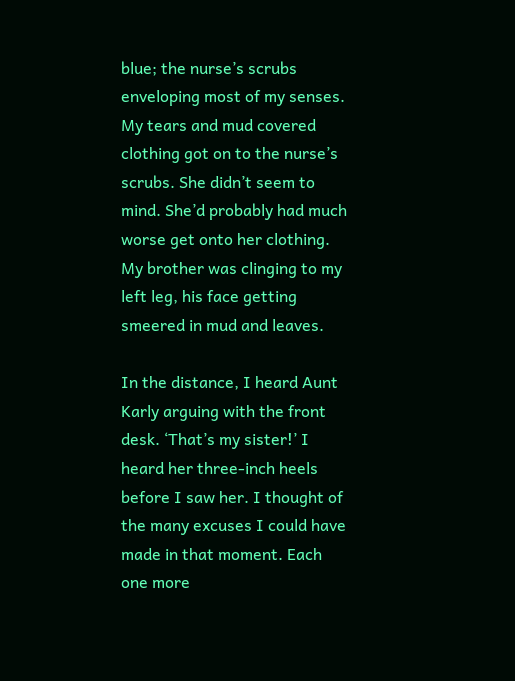blue; the nurse’s scrubs enveloping most of my senses. My tears and mud covered clothing got on to the nurse’s scrubs. She didn’t seem to mind. She’d probably had much worse get onto her clothing. My brother was clinging to my left leg, his face getting smeered in mud and leaves.

In the distance, I heard Aunt Karly arguing with the front desk. ‘That’s my sister!’ I heard her three-inch heels before I saw her. I thought of the many excuses I could have made in that moment. Each one more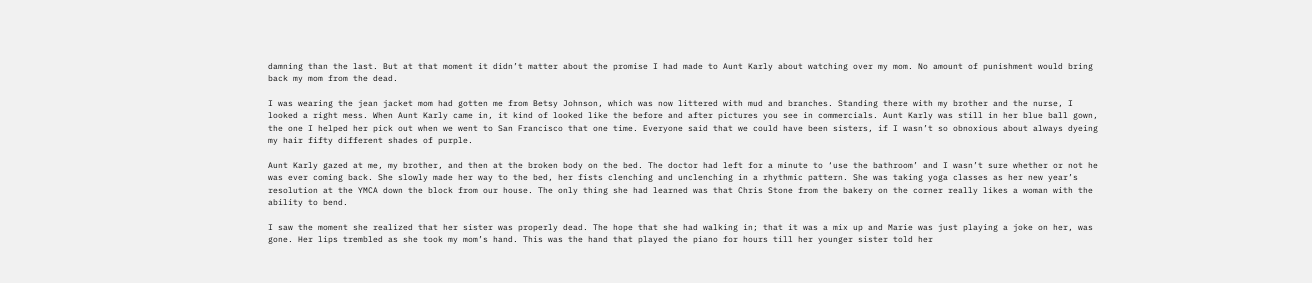damning than the last. But at that moment it didn’t matter about the promise I had made to Aunt Karly about watching over my mom. No amount of punishment would bring back my mom from the dead.

I was wearing the jean jacket mom had gotten me from Betsy Johnson, which was now littered with mud and branches. Standing there with my brother and the nurse, I looked a right mess. When Aunt Karly came in, it kind of looked like the before and after pictures you see in commercials. Aunt Karly was still in her blue ball gown, the one I helped her pick out when we went to San Francisco that one time. Everyone said that we could have been sisters, if I wasn’t so obnoxious about always dyeing my hair fifty different shades of purple.

Aunt Karly gazed at me, my brother, and then at the broken body on the bed. The doctor had left for a minute to ‘use the bathroom’ and I wasn’t sure whether or not he was ever coming back. She slowly made her way to the bed, her fists clenching and unclenching in a rhythmic pattern. She was taking yoga classes as her new year’s resolution at the YMCA down the block from our house. The only thing she had learned was that Chris Stone from the bakery on the corner really likes a woman with the ability to bend.

I saw the moment she realized that her sister was properly dead. The hope that she had walking in; that it was a mix up and Marie was just playing a joke on her, was gone. Her lips trembled as she took my mom’s hand. This was the hand that played the piano for hours till her younger sister told her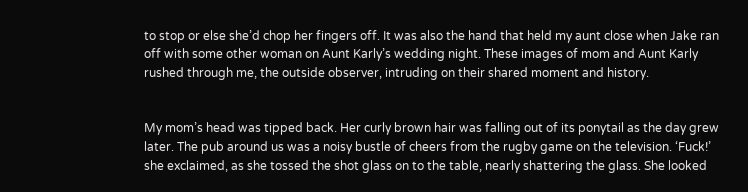to stop or else she’d chop her fingers off. It was also the hand that held my aunt close when Jake ran off with some other woman on Aunt Karly’s wedding night. These images of mom and Aunt Karly rushed through me, the outside observer, intruding on their shared moment and history.


My mom’s head was tipped back. Her curly brown hair was falling out of its ponytail as the day grew later. The pub around us was a noisy bustle of cheers from the rugby game on the television. ‘Fuck!’ she exclaimed, as she tossed the shot glass on to the table, nearly shattering the glass. She looked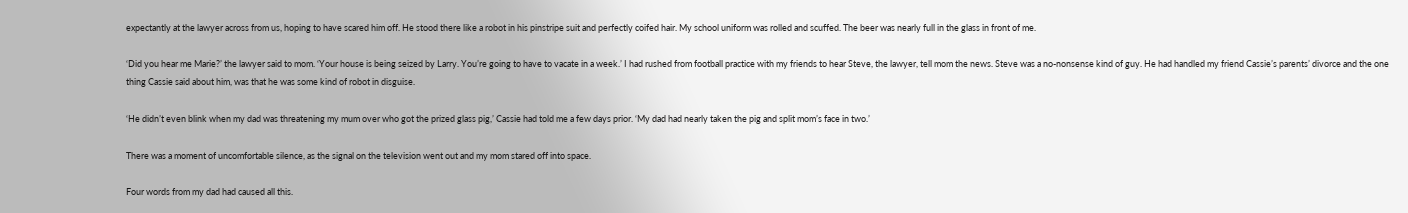expectantly at the lawyer across from us, hoping to have scared him off. He stood there like a robot in his pinstripe suit and perfectly coifed hair. My school uniform was rolled and scuffed. The beer was nearly full in the glass in front of me.

‘Did you hear me Marie?’ the lawyer said to mom. ‘Your house is being seized by Larry. You’re going to have to vacate in a week.’ I had rushed from football practice with my friends to hear Steve, the lawyer, tell mom the news. Steve was a no-nonsense kind of guy. He had handled my friend Cassie’s parents’ divorce and the one thing Cassie said about him, was that he was some kind of robot in disguise.

‘He didn’t even blink when my dad was threatening my mum over who got the prized glass pig,’ Cassie had told me a few days prior. ‘My dad had nearly taken the pig and split mom’s face in two.’

There was a moment of uncomfortable silence, as the signal on the television went out and my mom stared off into space.

Four words from my dad had caused all this.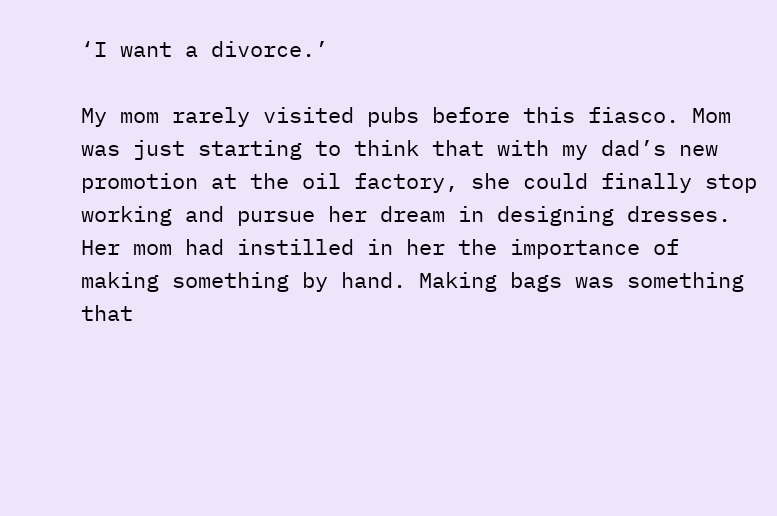‘I want a divorce.’

My mom rarely visited pubs before this fiasco. Mom was just starting to think that with my dad’s new promotion at the oil factory, she could finally stop working and pursue her dream in designing dresses. Her mom had instilled in her the importance of making something by hand. Making bags was something that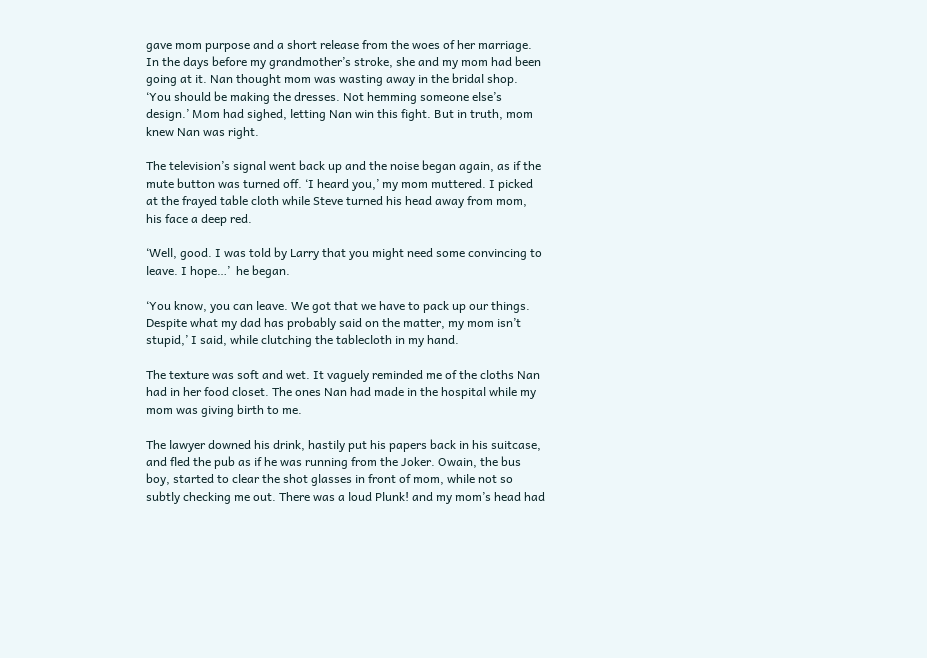gave mom purpose and a short release from the woes of her marriage. In the days before my grandmother’s stroke, she and my mom had been going at it. Nan thought mom was wasting away in the bridal shop. ‘You should be making the dresses. Not hemming someone else’s design.’ Mom had sighed, letting Nan win this fight. But in truth, mom knew Nan was right.

The television’s signal went back up and the noise began again, as if the mute button was turned off. ‘I heard you,’ my mom muttered. I picked at the frayed table cloth while Steve turned his head away from mom, his face a deep red.

‘Well, good. I was told by Larry that you might need some convincing to leave. I hope…’  he began.

‘You know, you can leave. We got that we have to pack up our things. Despite what my dad has probably said on the matter, my mom isn’t stupid,’ I said, while clutching the tablecloth in my hand.

The texture was soft and wet. It vaguely reminded me of the cloths Nan had in her food closet. The ones Nan had made in the hospital while my mom was giving birth to me.

The lawyer downed his drink, hastily put his papers back in his suitcase, and fled the pub as if he was running from the Joker. Owain, the bus boy, started to clear the shot glasses in front of mom, while not so subtly checking me out. There was a loud Plunk! and my mom’s head had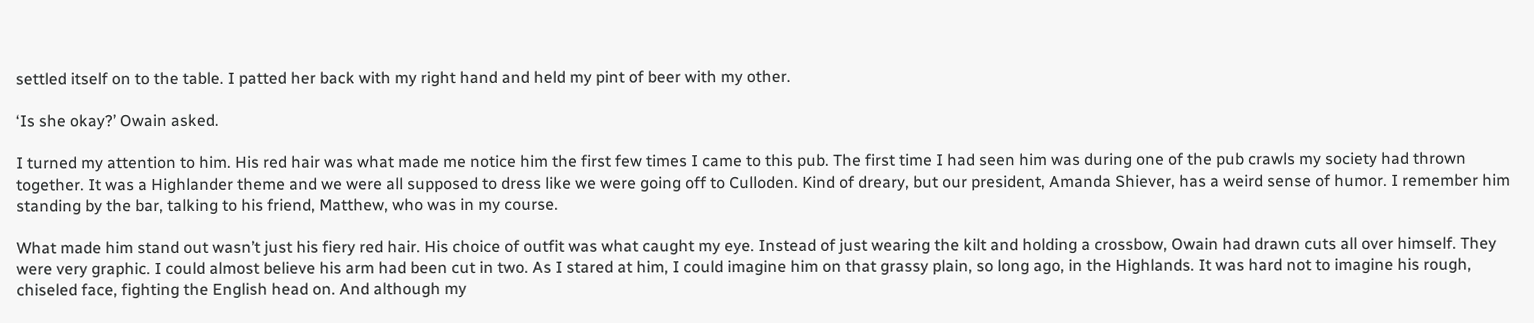settled itself on to the table. I patted her back with my right hand and held my pint of beer with my other.

‘Is she okay?’ Owain asked.

I turned my attention to him. His red hair was what made me notice him the first few times I came to this pub. The first time I had seen him was during one of the pub crawls my society had thrown together. It was a Highlander theme and we were all supposed to dress like we were going off to Culloden. Kind of dreary, but our president, Amanda Shiever, has a weird sense of humor. I remember him standing by the bar, talking to his friend, Matthew, who was in my course.

What made him stand out wasn’t just his fiery red hair. His choice of outfit was what caught my eye. Instead of just wearing the kilt and holding a crossbow, Owain had drawn cuts all over himself. They were very graphic. I could almost believe his arm had been cut in two. As I stared at him, I could imagine him on that grassy plain, so long ago, in the Highlands. It was hard not to imagine his rough, chiseled face, fighting the English head on. And although my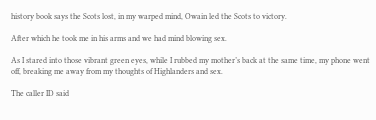history book says the Scots lost, in my warped mind, Owain led the Scots to victory.

After which he took me in his arms and we had mind blowing sex.

As I stared into those vibrant green eyes, while I rubbed my mother’s back at the same time, my phone went off, breaking me away from my thoughts of Highlanders and sex.

The caller ID said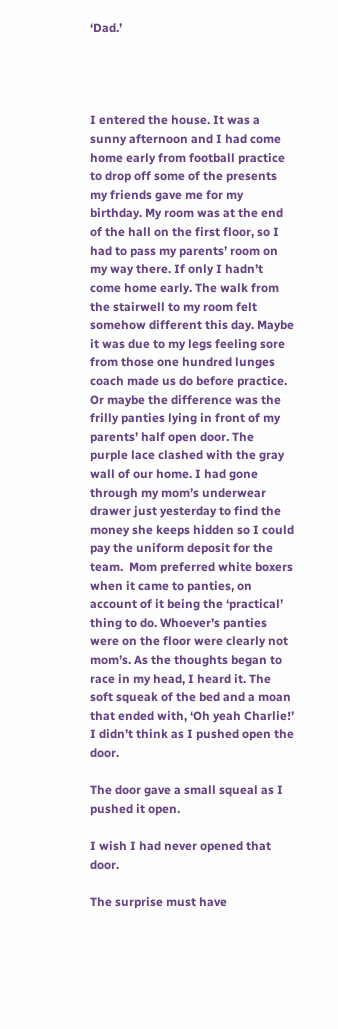‘Dad.’




I entered the house. It was a sunny afternoon and I had come home early from football practice to drop off some of the presents my friends gave me for my birthday. My room was at the end of the hall on the first floor, so I had to pass my parents’ room on my way there. If only I hadn’t come home early. The walk from the stairwell to my room felt somehow different this day. Maybe it was due to my legs feeling sore from those one hundred lunges coach made us do before practice. Or maybe the difference was the frilly panties lying in front of my parents’ half open door. The purple lace clashed with the gray wall of our home. I had gone through my mom’s underwear drawer just yesterday to find the money she keeps hidden so I could pay the uniform deposit for the team.  Mom preferred white boxers when it came to panties, on account of it being the ‘practical’ thing to do. Whoever’s panties were on the floor were clearly not mom’s. As the thoughts began to race in my head, I heard it. The soft squeak of the bed and a moan that ended with, ‘Oh yeah Charlie!’ I didn’t think as I pushed open the door.

The door gave a small squeal as I pushed it open.

I wish I had never opened that door.

The surprise must have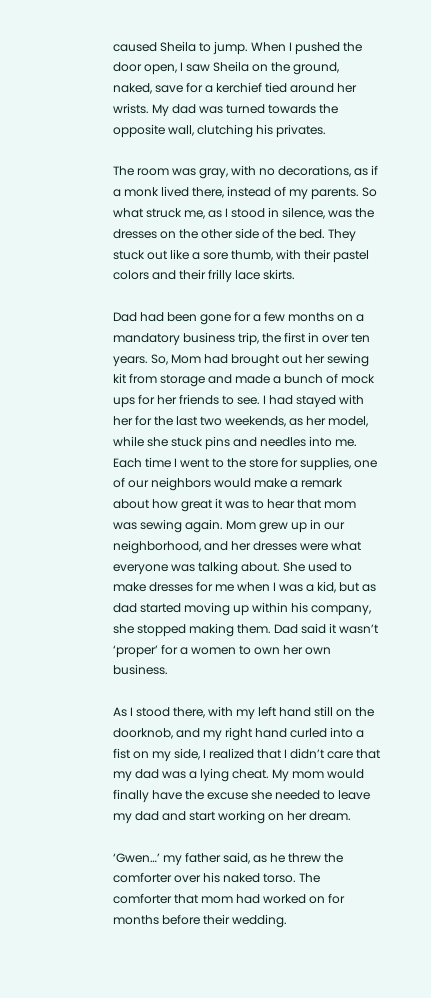caused Sheila to jump. When I pushed the door open, I saw Sheila on the ground, naked, save for a kerchief tied around her wrists. My dad was turned towards the opposite wall, clutching his privates.

The room was gray, with no decorations, as if a monk lived there, instead of my parents. So what struck me, as I stood in silence, was the dresses on the other side of the bed. They stuck out like a sore thumb, with their pastel colors and their frilly lace skirts.

Dad had been gone for a few months on a mandatory business trip, the first in over ten years. So, Mom had brought out her sewing kit from storage and made a bunch of mock ups for her friends to see. I had stayed with her for the last two weekends, as her model, while she stuck pins and needles into me. Each time I went to the store for supplies, one of our neighbors would make a remark about how great it was to hear that mom was sewing again. Mom grew up in our neighborhood, and her dresses were what everyone was talking about. She used to make dresses for me when I was a kid, but as dad started moving up within his company, she stopped making them. Dad said it wasn’t ‘proper’ for a women to own her own business.

As I stood there, with my left hand still on the doorknob, and my right hand curled into a fist on my side, I realized that I didn’t care that my dad was a lying cheat. My mom would finally have the excuse she needed to leave my dad and start working on her dream.

‘Gwen…’ my father said, as he threw the comforter over his naked torso. The comforter that mom had worked on for months before their wedding.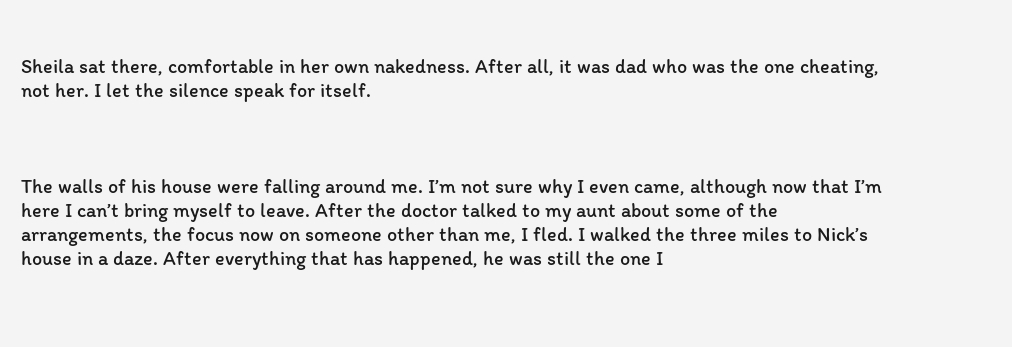Sheila sat there, comfortable in her own nakedness. After all, it was dad who was the one cheating, not her. I let the silence speak for itself.



The walls of his house were falling around me. I’m not sure why I even came, although now that I’m here I can’t bring myself to leave. After the doctor talked to my aunt about some of the arrangements, the focus now on someone other than me, I fled. I walked the three miles to Nick’s house in a daze. After everything that has happened, he was still the one I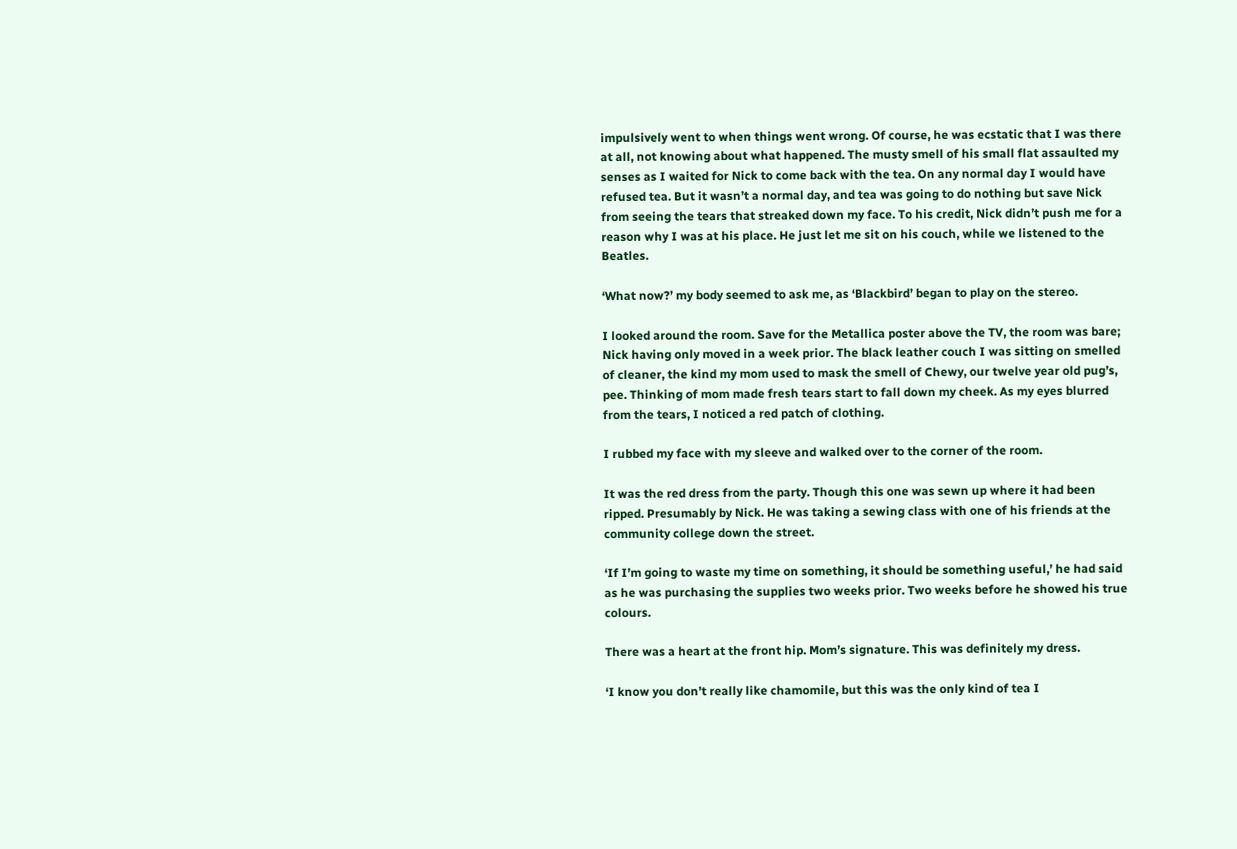impulsively went to when things went wrong. Of course, he was ecstatic that I was there at all, not knowing about what happened. The musty smell of his small flat assaulted my senses as I waited for Nick to come back with the tea. On any normal day I would have refused tea. But it wasn’t a normal day, and tea was going to do nothing but save Nick from seeing the tears that streaked down my face. To his credit, Nick didn’t push me for a reason why I was at his place. He just let me sit on his couch, while we listened to the Beatles.

‘What now?’ my body seemed to ask me, as ‘Blackbird’ began to play on the stereo.

I looked around the room. Save for the Metallica poster above the TV, the room was bare; Nick having only moved in a week prior. The black leather couch I was sitting on smelled of cleaner, the kind my mom used to mask the smell of Chewy, our twelve year old pug’s, pee. Thinking of mom made fresh tears start to fall down my cheek. As my eyes blurred from the tears, I noticed a red patch of clothing.

I rubbed my face with my sleeve and walked over to the corner of the room.

It was the red dress from the party. Though this one was sewn up where it had been ripped. Presumably by Nick. He was taking a sewing class with one of his friends at the community college down the street.

‘If I’m going to waste my time on something, it should be something useful,’ he had said as he was purchasing the supplies two weeks prior. Two weeks before he showed his true colours.

There was a heart at the front hip. Mom’s signature. This was definitely my dress.

‘I know you don’t really like chamomile, but this was the only kind of tea I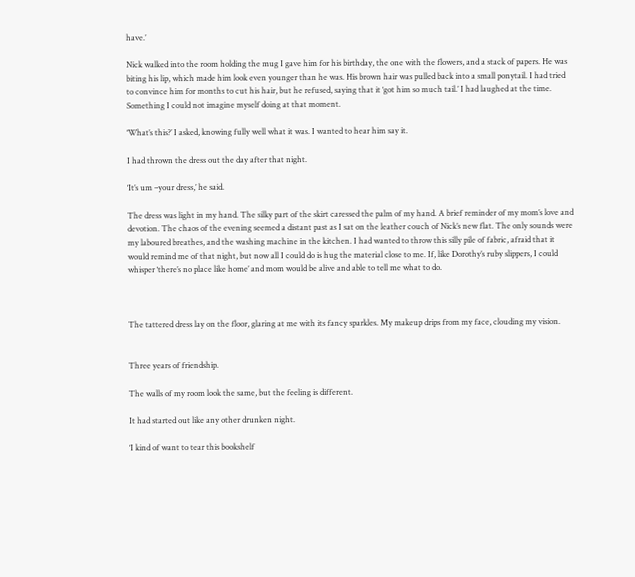have.’

Nick walked into the room holding the mug I gave him for his birthday, the one with the flowers, and a stack of papers. He was biting his lip, which made him look even younger than he was. His brown hair was pulled back into a small ponytail. I had tried to convince him for months to cut his hair, but he refused, saying that it ‘got him so much tail.’ I had laughed at the time. Something I could not imagine myself doing at that moment.

‘What’s this?’ I asked, knowing fully well what it was. I wanted to hear him say it.

I had thrown the dress out the day after that night.

‘It’s um –your dress,’ he said.

The dress was light in my hand. The silky part of the skirt caressed the palm of my hand. A brief reminder of my mom’s love and devotion. The chaos of the evening seemed a distant past as I sat on the leather couch of Nick’s new flat. The only sounds were my laboured breathes, and the washing machine in the kitchen. I had wanted to throw this silly pile of fabric, afraid that it would remind me of that night, but now all I could do is hug the material close to me. If, like Dorothy’s ruby slippers, I could whisper ‘there’s no place like home’ and mom would be alive and able to tell me what to do.



The tattered dress lay on the floor, glaring at me with its fancy sparkles. My makeup drips from my face, clouding my vision.


Three years of friendship.

The walls of my room look the same, but the feeling is different.

It had started out like any other drunken night.

‘I kind of want to tear this bookshelf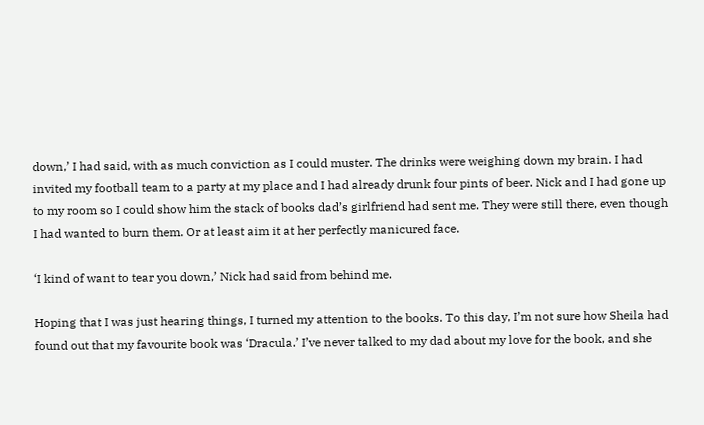down,’ I had said, with as much conviction as I could muster. The drinks were weighing down my brain. I had invited my football team to a party at my place and I had already drunk four pints of beer. Nick and I had gone up to my room so I could show him the stack of books dad’s girlfriend had sent me. They were still there, even though I had wanted to burn them. Or at least aim it at her perfectly manicured face.

‘I kind of want to tear you down,’ Nick had said from behind me.

Hoping that I was just hearing things, I turned my attention to the books. To this day, I’m not sure how Sheila had found out that my favourite book was ‘Dracula.’ I’ve never talked to my dad about my love for the book, and she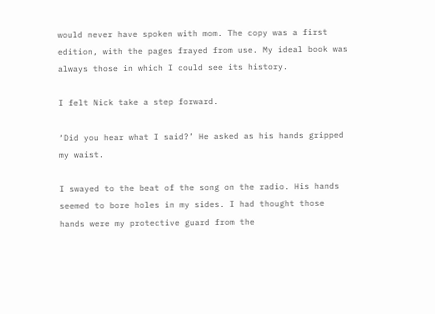would never have spoken with mom. The copy was a first edition, with the pages frayed from use. My ideal book was always those in which I could see its history.

I felt Nick take a step forward.

‘Did you hear what I said?’ He asked as his hands gripped my waist.

I swayed to the beat of the song on the radio. His hands seemed to bore holes in my sides. I had thought those hands were my protective guard from the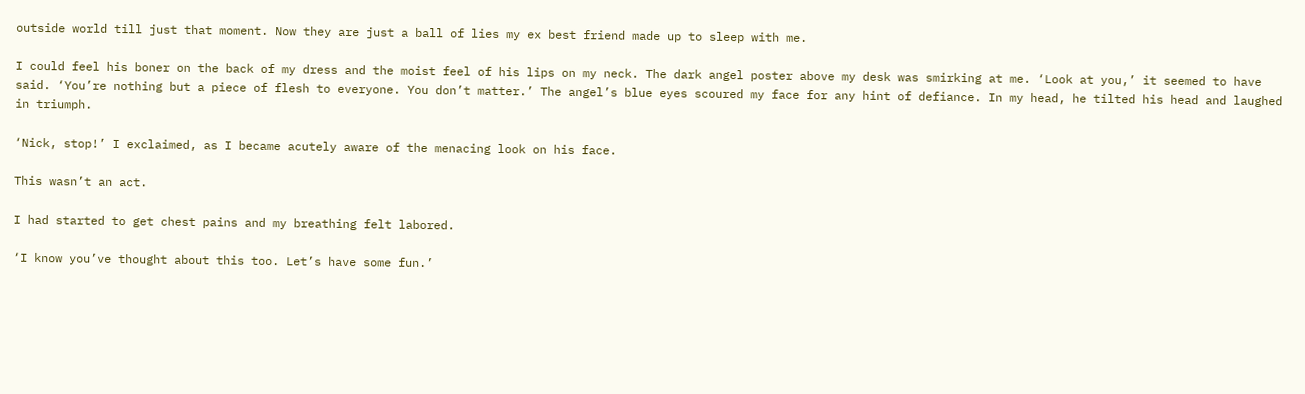outside world till just that moment. Now they are just a ball of lies my ex best friend made up to sleep with me.

I could feel his boner on the back of my dress and the moist feel of his lips on my neck. The dark angel poster above my desk was smirking at me. ‘Look at you,’ it seemed to have said. ‘You’re nothing but a piece of flesh to everyone. You don’t matter.’ The angel’s blue eyes scoured my face for any hint of defiance. In my head, he tilted his head and laughed in triumph.

‘Nick, stop!’ I exclaimed, as I became acutely aware of the menacing look on his face.

This wasn’t an act.

I had started to get chest pains and my breathing felt labored.

‘I know you’ve thought about this too. Let’s have some fun.’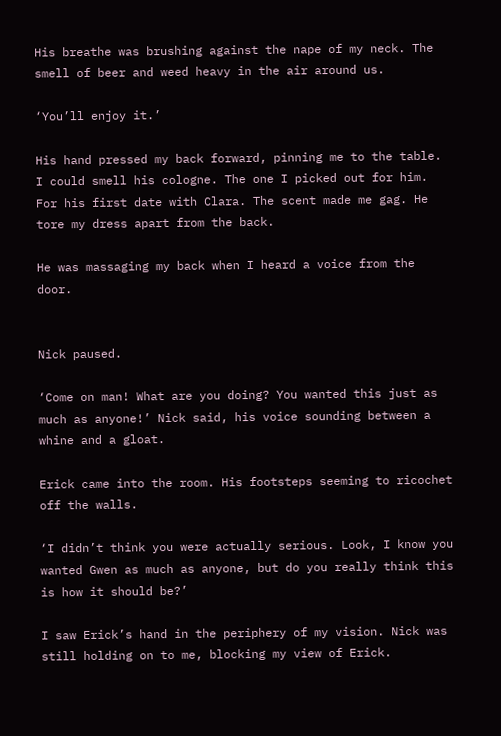His breathe was brushing against the nape of my neck. The smell of beer and weed heavy in the air around us.

‘You’ll enjoy it.’

His hand pressed my back forward, pinning me to the table. I could smell his cologne. The one I picked out for him. For his first date with Clara. The scent made me gag. He tore my dress apart from the back.

He was massaging my back when I heard a voice from the door.


Nick paused.

‘Come on man! What are you doing? You wanted this just as much as anyone!’ Nick said, his voice sounding between a whine and a gloat.

Erick came into the room. His footsteps seeming to ricochet off the walls.

‘I didn’t think you were actually serious. Look, I know you wanted Gwen as much as anyone, but do you really think this is how it should be?’

I saw Erick’s hand in the periphery of my vision. Nick was still holding on to me, blocking my view of Erick.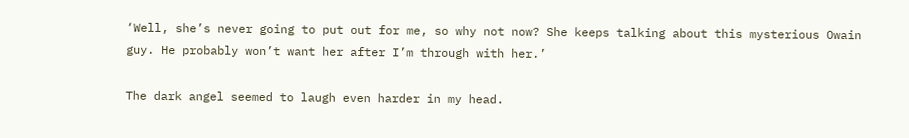‘Well, she’s never going to put out for me, so why not now? She keeps talking about this mysterious Owain guy. He probably won’t want her after I’m through with her.’

The dark angel seemed to laugh even harder in my head.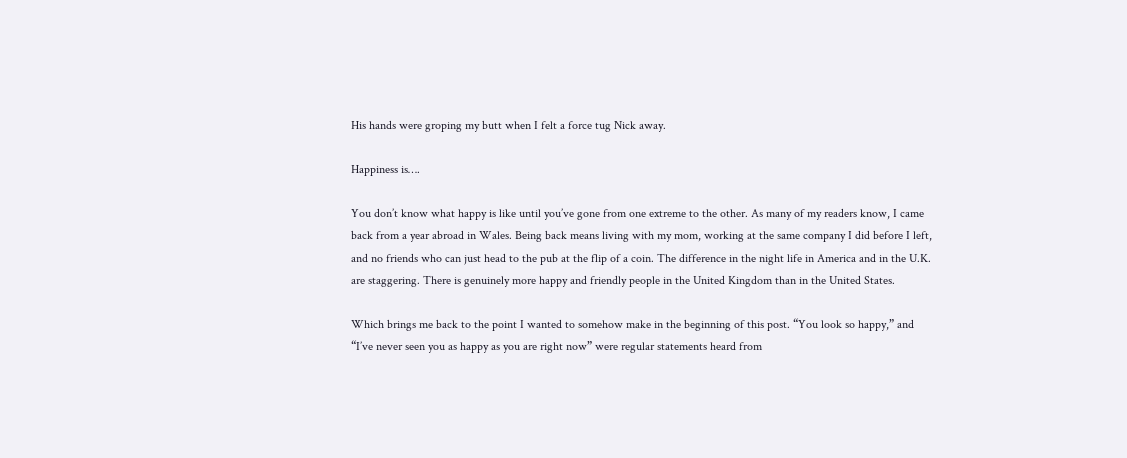His hands were groping my butt when I felt a force tug Nick away.

Happiness is….

You don’t know what happy is like until you’ve gone from one extreme to the other. As many of my readers know, I came back from a year abroad in Wales. Being back means living with my mom, working at the same company I did before I left, and no friends who can just head to the pub at the flip of a coin. The difference in the night life in America and in the U.K. are staggering. There is genuinely more happy and friendly people in the United Kingdom than in the United States.

Which brings me back to the point I wanted to somehow make in the beginning of this post. “You look so happy,” and “I’ve never seen you as happy as you are right now” were regular statements heard from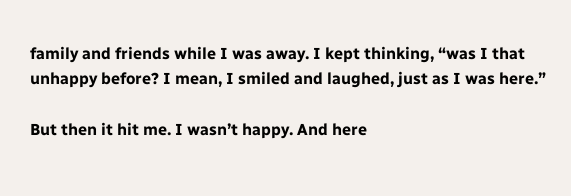family and friends while I was away. I kept thinking, “was I that unhappy before? I mean, I smiled and laughed, just as I was here.”

But then it hit me. I wasn’t happy. And here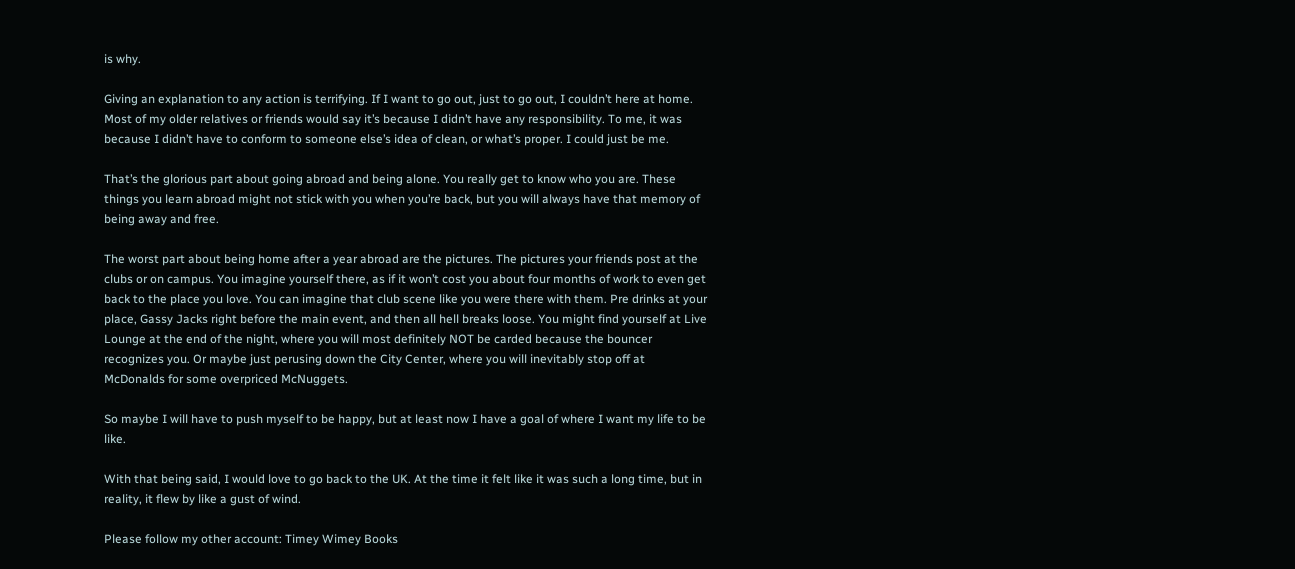is why.

Giving an explanation to any action is terrifying. If I want to go out, just to go out, I couldn’t here at home. Most of my older relatives or friends would say it’s because I didn’t have any responsibility. To me, it was because I didn’t have to conform to someone else’s idea of clean, or what’s proper. I could just be me.

That’s the glorious part about going abroad and being alone. You really get to know who you are. These things you learn abroad might not stick with you when you’re back, but you will always have that memory of being away and free.

The worst part about being home after a year abroad are the pictures. The pictures your friends post at the clubs or on campus. You imagine yourself there, as if it won’t cost you about four months of work to even get back to the place you love. You can imagine that club scene like you were there with them. Pre drinks at your place, Gassy Jacks right before the main event, and then all hell breaks loose. You might find yourself at Live Lounge at the end of the night, where you will most definitely NOT be carded because the bouncer recognizes you. Or maybe just perusing down the City Center, where you will inevitably stop off at McDonalds for some overpriced McNuggets.

So maybe I will have to push myself to be happy, but at least now I have a goal of where I want my life to be like.

With that being said, I would love to go back to the UK. At the time it felt like it was such a long time, but in reality, it flew by like a gust of wind.

Please follow my other account: Timey Wimey Books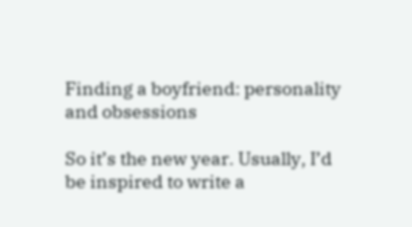Finding a boyfriend: personality and obsessions

So it’s the new year. Usually, I’d be inspired to write a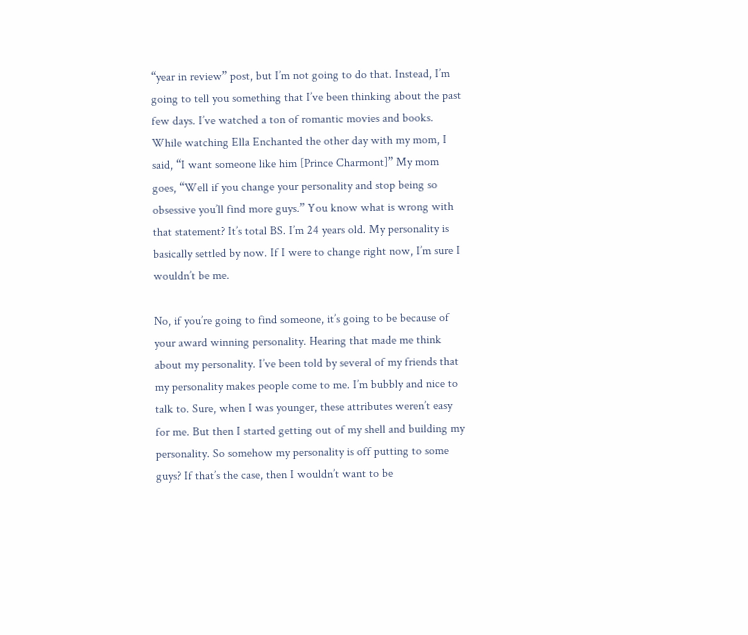“year in review” post, but I’m not going to do that. Instead, I’m going to tell you something that I’ve been thinking about the past few days. I’ve watched a ton of romantic movies and books. While watching Ella Enchanted the other day with my mom, I said, “I want someone like him [Prince Charmont]” My mom goes, “Well if you change your personality and stop being so obsessive you’ll find more guys.” You know what is wrong with that statement? It’s total BS. I’m 24 years old. My personality is basically settled by now. If I were to change right now, I’m sure I wouldn’t be me.

No, if you’re going to find someone, it’s going to be because of your award winning personality. Hearing that made me think about my personality. I’ve been told by several of my friends that my personality makes people come to me. I’m bubbly and nice to talk to. Sure, when I was younger, these attributes weren’t easy for me. But then I started getting out of my shell and building my personality. So somehow my personality is off putting to some guys? If that’s the case, then I wouldn’t want to be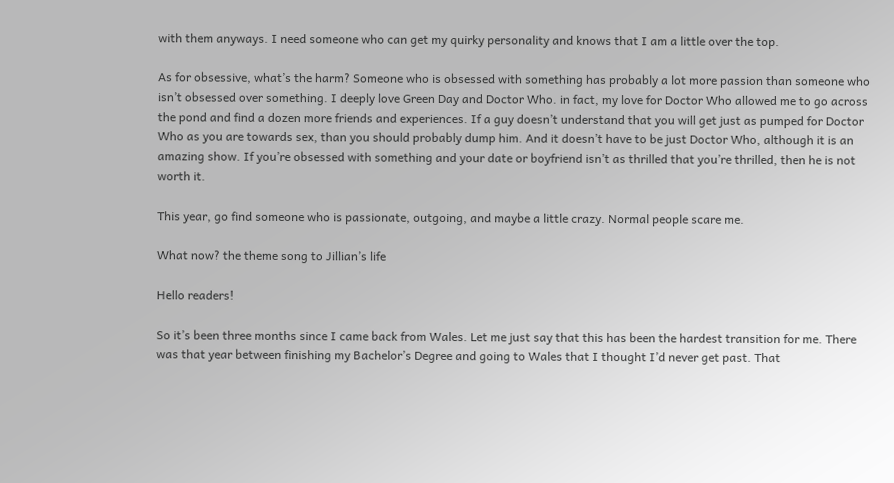with them anyways. I need someone who can get my quirky personality and knows that I am a little over the top.

As for obsessive, what’s the harm? Someone who is obsessed with something has probably a lot more passion than someone who isn’t obsessed over something. I deeply love Green Day and Doctor Who. in fact, my love for Doctor Who allowed me to go across the pond and find a dozen more friends and experiences. If a guy doesn’t understand that you will get just as pumped for Doctor Who as you are towards sex, than you should probably dump him. And it doesn’t have to be just Doctor Who, although it is an amazing show. If you’re obsessed with something and your date or boyfriend isn’t as thrilled that you’re thrilled, then he is not worth it.

This year, go find someone who is passionate, outgoing, and maybe a little crazy. Normal people scare me.

What now? the theme song to Jillian’s life

Hello readers!

So it’s been three months since I came back from Wales. Let me just say that this has been the hardest transition for me. There was that year between finishing my Bachelor’s Degree and going to Wales that I thought I’d never get past. That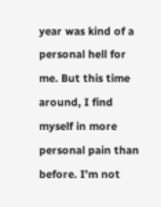year was kind of a personal hell for me. But this time around, I find myself in more personal pain than before. I’m not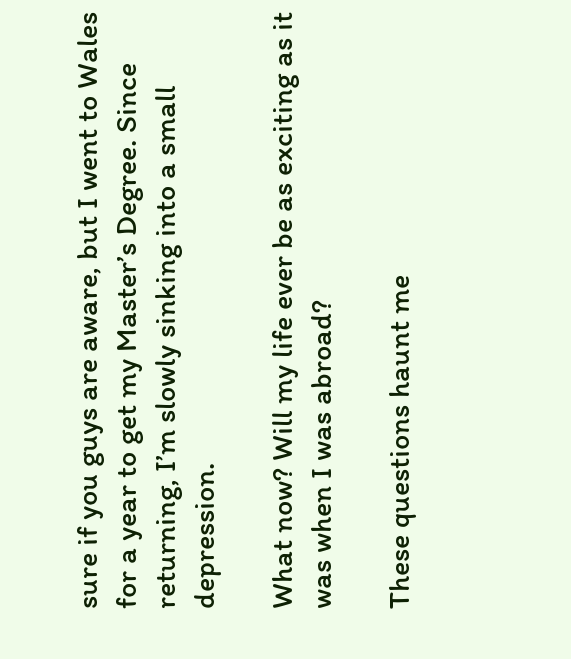sure if you guys are aware, but I went to Wales for a year to get my Master’s Degree. Since returning, I’m slowly sinking into a small depression.

What now? Will my life ever be as exciting as it was when I was abroad?

These questions haunt me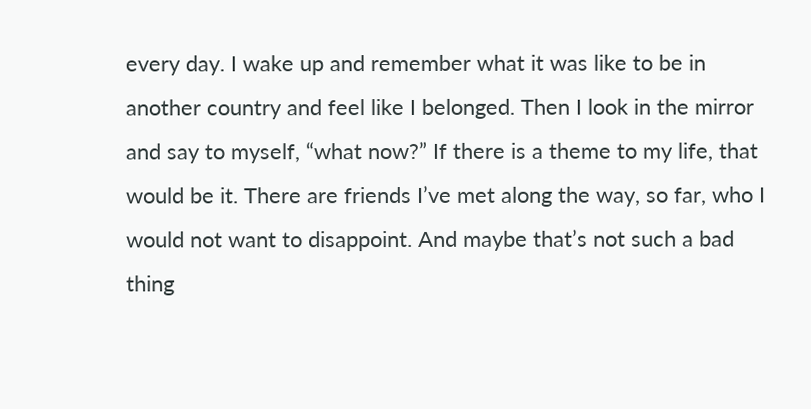every day. I wake up and remember what it was like to be in another country and feel like I belonged. Then I look in the mirror and say to myself, “what now?” If there is a theme to my life, that would be it. There are friends I’ve met along the way, so far, who I would not want to disappoint. And maybe that’s not such a bad thing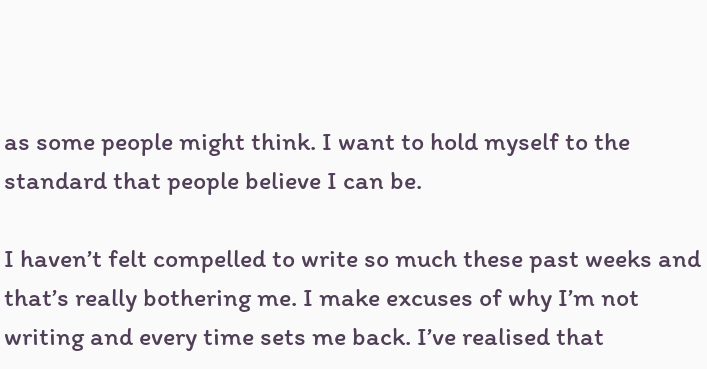as some people might think. I want to hold myself to the standard that people believe I can be.

I haven’t felt compelled to write so much these past weeks and that’s really bothering me. I make excuses of why I’m not writing and every time sets me back. I’ve realised that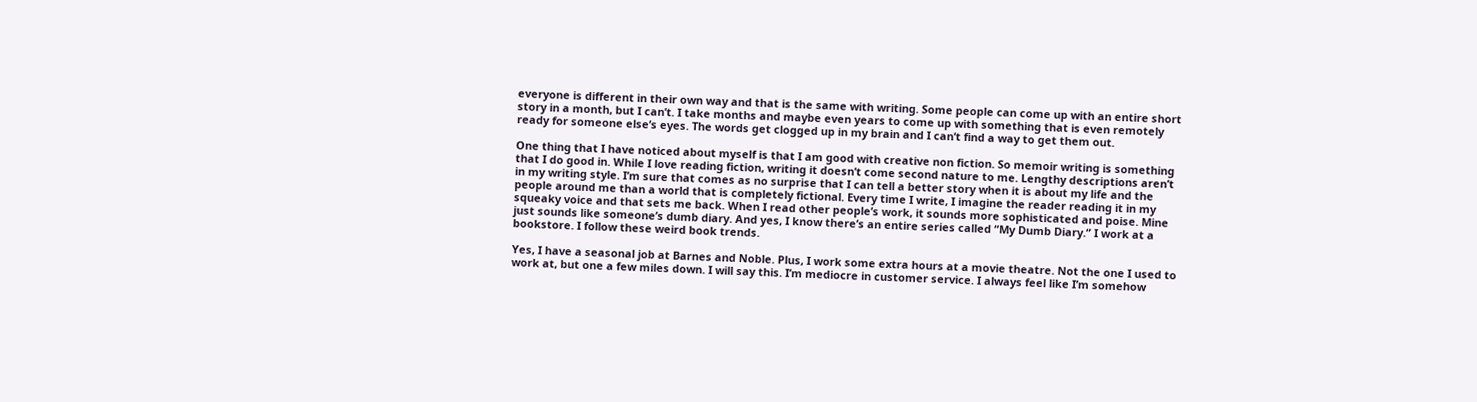everyone is different in their own way and that is the same with writing. Some people can come up with an entire short story in a month, but I can’t. I take months and maybe even years to come up with something that is even remotely ready for someone else’s eyes. The words get clogged up in my brain and I can’t find a way to get them out.

One thing that I have noticed about myself is that I am good with creative non fiction. So memoir writing is something that I do good in. While I love reading fiction, writing it doesn’t come second nature to me. Lengthy descriptions aren’t in my writing style. I’m sure that comes as no surprise that I can tell a better story when it is about my life and the people around me than a world that is completely fictional. Every time I write, I imagine the reader reading it in my squeaky voice and that sets me back. When I read other people’s work, it sounds more sophisticated and poise. Mine just sounds like someone’s dumb diary. And yes, I know there’s an entire series called “My Dumb Diary.” I work at a bookstore. I follow these weird book trends.

Yes, I have a seasonal job at Barnes and Noble. Plus, I work some extra hours at a movie theatre. Not the one I used to work at, but one a few miles down. I will say this. I’m mediocre in customer service. I always feel like I’m somehow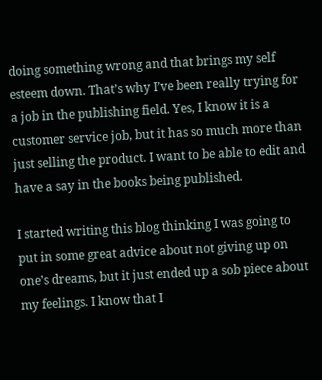doing something wrong and that brings my self esteem down. That’s why I’ve been really trying for a job in the publishing field. Yes, I know it is a customer service job, but it has so much more than just selling the product. I want to be able to edit and have a say in the books being published.

I started writing this blog thinking I was going to put in some great advice about not giving up on one’s dreams, but it just ended up a sob piece about my feelings. I know that I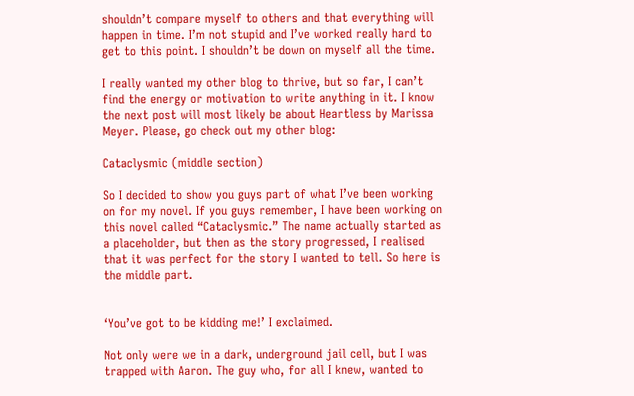shouldn’t compare myself to others and that everything will happen in time. I’m not stupid and I’ve worked really hard to get to this point. I shouldn’t be down on myself all the time.

I really wanted my other blog to thrive, but so far, I can’t find the energy or motivation to write anything in it. I know the next post will most likely be about Heartless by Marissa Meyer. Please, go check out my other blog:

Cataclysmic (middle section)

So I decided to show you guys part of what I’ve been working on for my novel. If you guys remember, I have been working on this novel called “Cataclysmic.” The name actually started as a placeholder, but then as the story progressed, I realised that it was perfect for the story I wanted to tell. So here is the middle part.


‘You’ve got to be kidding me!’ I exclaimed.

Not only were we in a dark, underground jail cell, but I was trapped with Aaron. The guy who, for all I knew, wanted to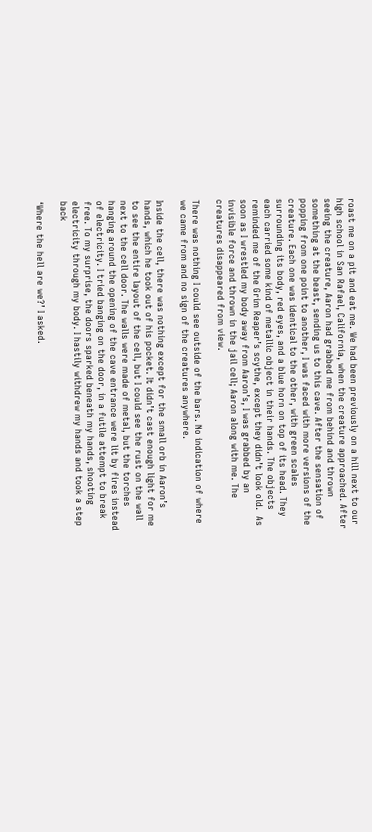roast me on a pit and eat me. We had been previously on a hill next to our high school in San Rafael, California, when the creature approached. After seeing the creature, Aaron had grabbed me from behind and thrown something at the beast, sending us to this cave. After the sensation of popping from one point to another, I was faced with more versions of the creature. Each one was identical to the other, with green scales surrounding its body, red eyes, and a blue horn on top of its head. They each carried some kind of metallic object in their hands. The objects reminded me of the Grim Reaper’s scythe, except they didn’t look old.  As soon as I wrestled my body away from Aaron’s, I was grabbed by an invisible force and thrown in the jail cell; Aaron along with me. The creatures disappeared from view.

There was nothing I could see outside of the bars. No indication of where we came from and no sign of the creatures anywhere.

Inside the cell, there was nothing except for the small orb in Aaron’s hands, which he took out of his pocket. It didn’t cast enough light for me to see the entire layout of the cell, but I could see the rust on the wall next to the cell door. The walls were made of metal, but the torches hanging around the opening of the cave entrance were lit by fires instead of electricity. I tried banging on the door, in a futile attempt to break free. To my surprise, the doors sparked beneath my hands, shooting electricity through my body. I hastily withdrew my hands and took a step back

‘Where the hell are we?’ I asked.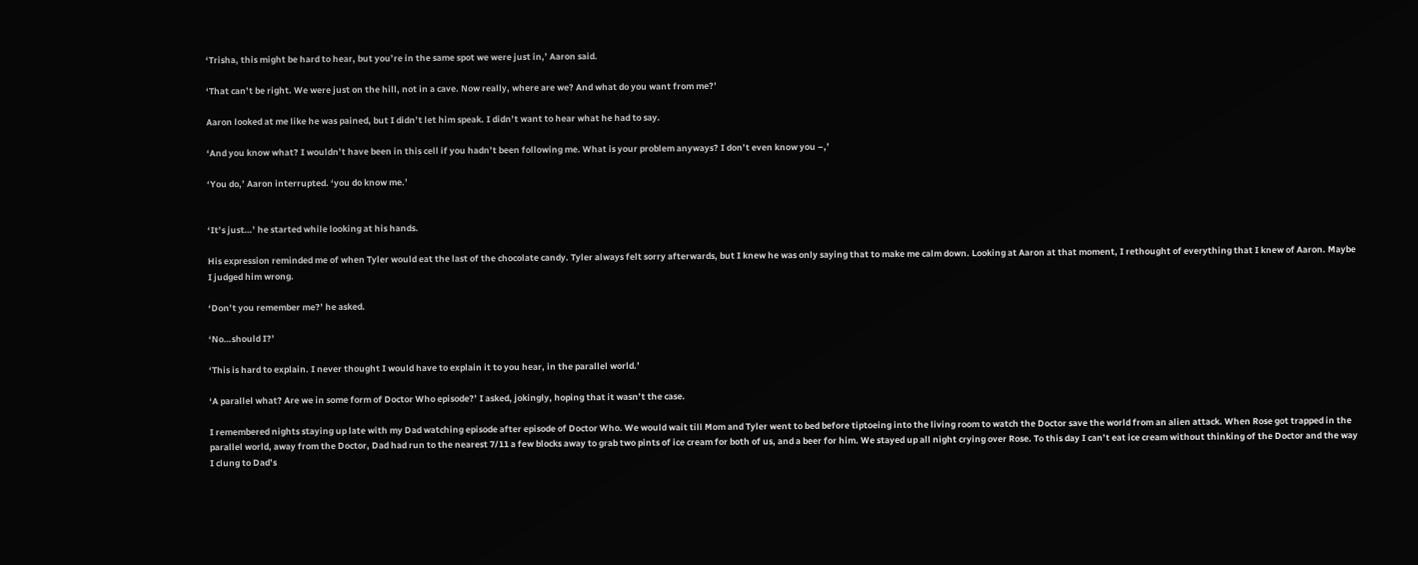‘Trisha, this might be hard to hear, but you’re in the same spot we were just in,’ Aaron said.

‘That can’t be right. We were just on the hill, not in a cave. Now really, where are we? And what do you want from me?’

Aaron looked at me like he was pained, but I didn’t let him speak. I didn’t want to hear what he had to say.

‘And you know what? I wouldn’t have been in this cell if you hadn’t been following me. What is your problem anyways? I don’t even know you –,’

‘You do,’ Aaron interrupted. ‘you do know me.’


‘It’s just…’ he started while looking at his hands.

His expression reminded me of when Tyler would eat the last of the chocolate candy. Tyler always felt sorry afterwards, but I knew he was only saying that to make me calm down. Looking at Aaron at that moment, I rethought of everything that I knew of Aaron. Maybe I judged him wrong.

‘Don’t you remember me?’ he asked.

‘No…should I?’

‘This is hard to explain. I never thought I would have to explain it to you hear, in the parallel world.’

‘A parallel what? Are we in some form of Doctor Who episode?’ I asked, jokingly, hoping that it wasn’t the case.

I remembered nights staying up late with my Dad watching episode after episode of Doctor Who. We would wait till Mom and Tyler went to bed before tiptoeing into the living room to watch the Doctor save the world from an alien attack. When Rose got trapped in the parallel world, away from the Doctor, Dad had run to the nearest 7/11 a few blocks away to grab two pints of ice cream for both of us, and a beer for him. We stayed up all night crying over Rose. To this day I can’t eat ice cream without thinking of the Doctor and the way I clung to Dad’s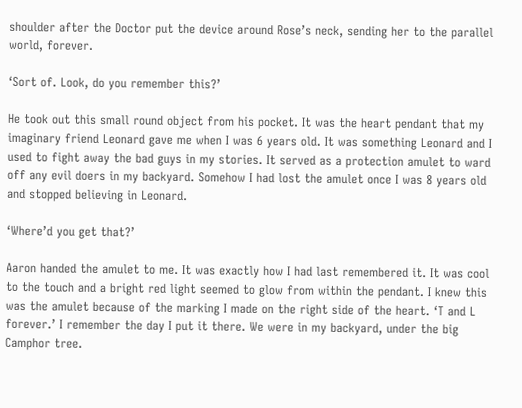shoulder after the Doctor put the device around Rose’s neck, sending her to the parallel world, forever.

‘Sort of. Look, do you remember this?’

He took out this small round object from his pocket. It was the heart pendant that my imaginary friend Leonard gave me when I was 6 years old. It was something Leonard and I used to fight away the bad guys in my stories. It served as a protection amulet to ward off any evil doers in my backyard. Somehow I had lost the amulet once I was 8 years old and stopped believing in Leonard.

‘Where’d you get that?’

Aaron handed the amulet to me. It was exactly how I had last remembered it. It was cool to the touch and a bright red light seemed to glow from within the pendant. I knew this was the amulet because of the marking I made on the right side of the heart. ‘T and L forever.’ I remember the day I put it there. We were in my backyard, under the big Camphor tree.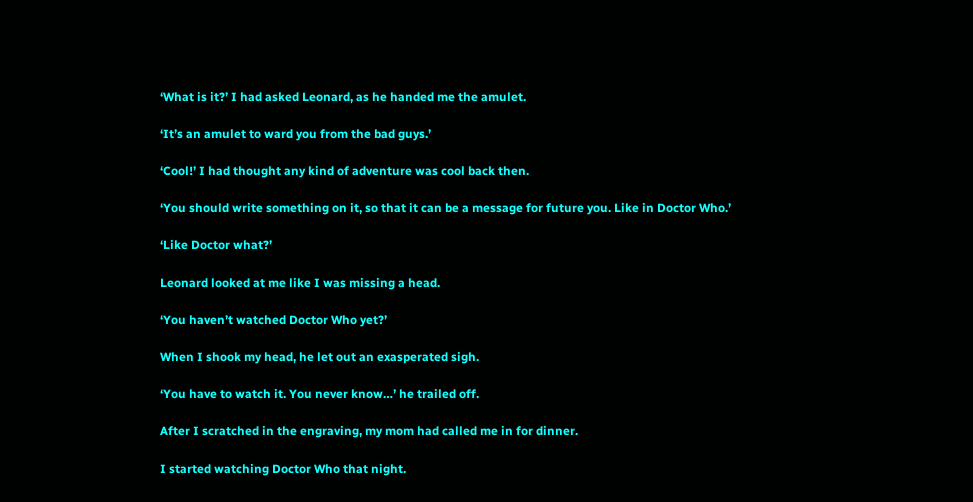‘What is it?’ I had asked Leonard, as he handed me the amulet.

‘It’s an amulet to ward you from the bad guys.’

‘Cool!’ I had thought any kind of adventure was cool back then.

‘You should write something on it, so that it can be a message for future you. Like in Doctor Who.’

‘Like Doctor what?’

Leonard looked at me like I was missing a head.

‘You haven’t watched Doctor Who yet?’

When I shook my head, he let out an exasperated sigh.

‘You have to watch it. You never know…’ he trailed off.

After I scratched in the engraving, my mom had called me in for dinner.

I started watching Doctor Who that night.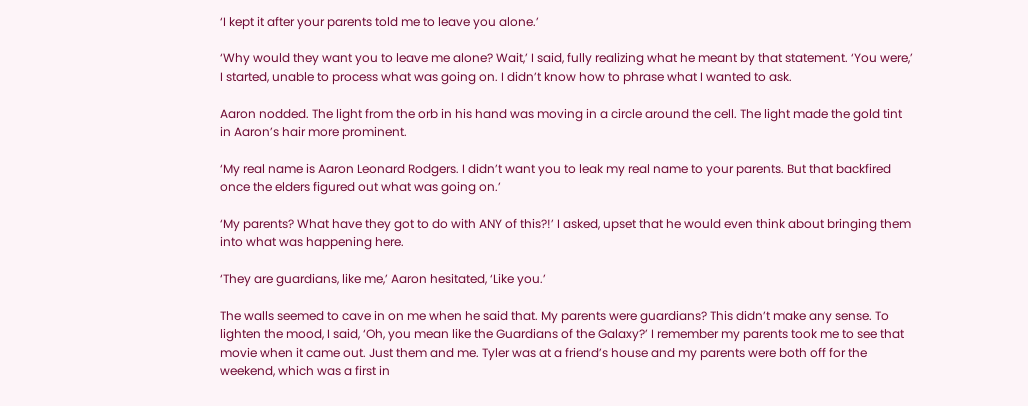‘I kept it after your parents told me to leave you alone.’

‘Why would they want you to leave me alone? Wait,’ I said, fully realizing what he meant by that statement. ‘You were,’ I started, unable to process what was going on. I didn’t know how to phrase what I wanted to ask.

Aaron nodded. The light from the orb in his hand was moving in a circle around the cell. The light made the gold tint in Aaron’s hair more prominent.

‘My real name is Aaron Leonard Rodgers. I didn’t want you to leak my real name to your parents. But that backfired once the elders figured out what was going on.’

‘My parents? What have they got to do with ANY of this?!’ I asked, upset that he would even think about bringing them into what was happening here.

‘They are guardians, like me,’ Aaron hesitated, ‘Like you.’

The walls seemed to cave in on me when he said that. My parents were guardians? This didn’t make any sense. To lighten the mood, I said, ‘Oh, you mean like the Guardians of the Galaxy?’ I remember my parents took me to see that movie when it came out. Just them and me. Tyler was at a friend’s house and my parents were both off for the weekend, which was a first in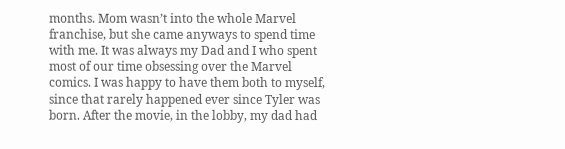months. Mom wasn’t into the whole Marvel franchise, but she came anyways to spend time with me. It was always my Dad and I who spent most of our time obsessing over the Marvel comics. I was happy to have them both to myself, since that rarely happened ever since Tyler was born. After the movie, in the lobby, my dad had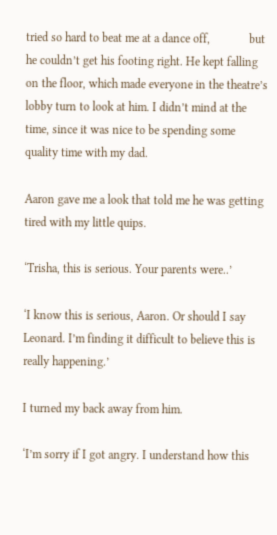tried so hard to beat me at a dance off,             but he couldn’t get his footing right. He kept falling on the floor, which made everyone in the theatre’s lobby turn to look at him. I didn’t mind at the time, since it was nice to be spending some quality time with my dad.

Aaron gave me a look that told me he was getting tired with my little quips.

‘Trisha, this is serious. Your parents were..’

‘I know this is serious, Aaron. Or should I say Leonard. I’m finding it difficult to believe this is really happening.’

I turned my back away from him.

‘I’m sorry if I got angry. I understand how this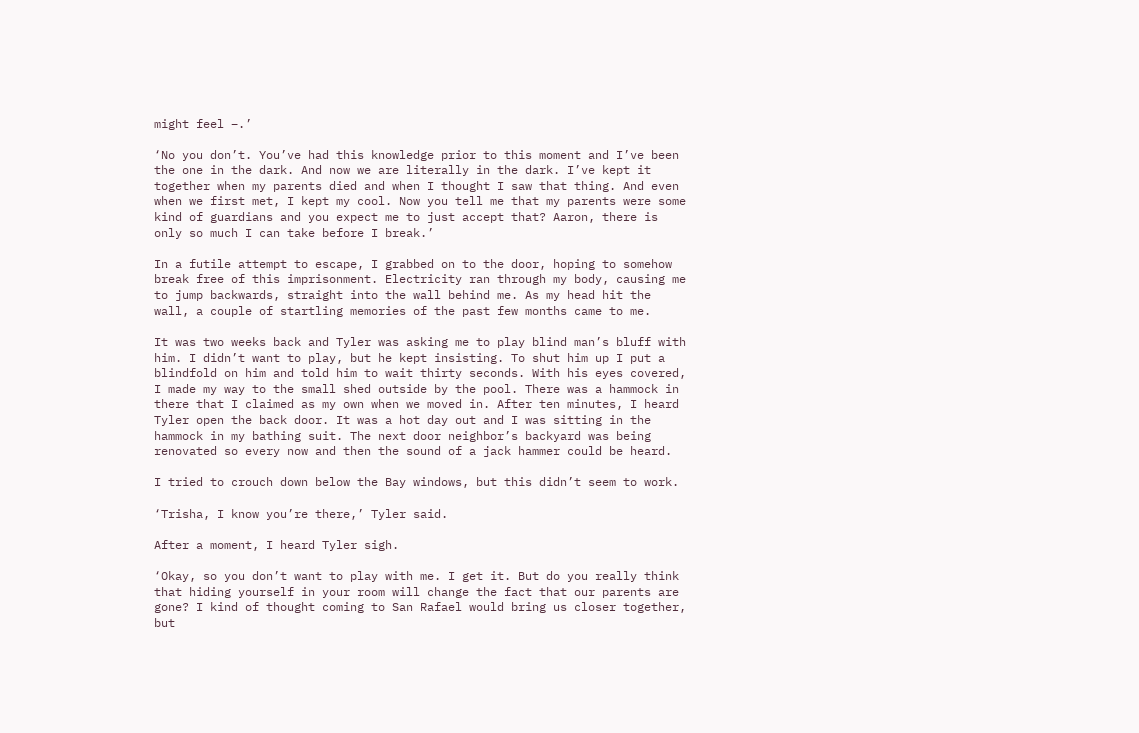might feel –.’

‘No you don’t. You’ve had this knowledge prior to this moment and I’ve been the one in the dark. And now we are literally in the dark. I’ve kept it together when my parents died and when I thought I saw that thing. And even when we first met, I kept my cool. Now you tell me that my parents were some kind of guardians and you expect me to just accept that? Aaron, there is only so much I can take before I break.’

In a futile attempt to escape, I grabbed on to the door, hoping to somehow break free of this imprisonment. Electricity ran through my body, causing me to jump backwards, straight into the wall behind me. As my head hit the wall, a couple of startling memories of the past few months came to me.

It was two weeks back and Tyler was asking me to play blind man’s bluff with him. I didn’t want to play, but he kept insisting. To shut him up I put a blindfold on him and told him to wait thirty seconds. With his eyes covered, I made my way to the small shed outside by the pool. There was a hammock in there that I claimed as my own when we moved in. After ten minutes, I heard Tyler open the back door. It was a hot day out and I was sitting in the hammock in my bathing suit. The next door neighbor’s backyard was being renovated so every now and then the sound of a jack hammer could be heard.

I tried to crouch down below the Bay windows, but this didn’t seem to work.

‘Trisha, I know you’re there,’ Tyler said.

After a moment, I heard Tyler sigh.

‘Okay, so you don’t want to play with me. I get it. But do you really think that hiding yourself in your room will change the fact that our parents are gone? I kind of thought coming to San Rafael would bring us closer together, but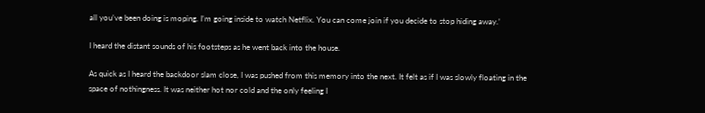all you’ve been doing is moping. I’m going inside to watch Netflix. You can come join if you decide to stop hiding away.’

I heard the distant sounds of his footsteps as he went back into the house.

As quick as I heard the backdoor slam close, I was pushed from this memory into the next. It felt as if I was slowly floating in the space of nothingness. It was neither hot nor cold and the only feeling I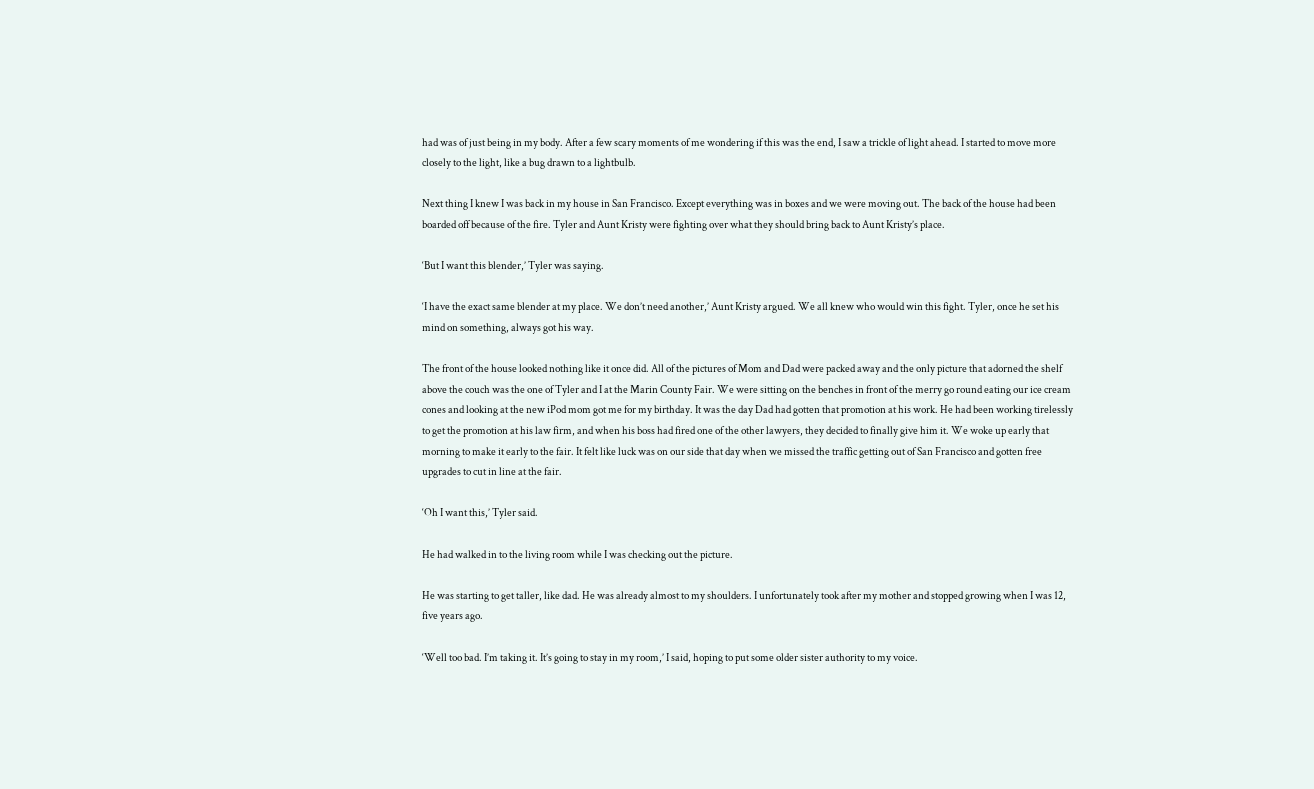had was of just being in my body. After a few scary moments of me wondering if this was the end, I saw a trickle of light ahead. I started to move more closely to the light, like a bug drawn to a lightbulb.

Next thing I knew I was back in my house in San Francisco. Except everything was in boxes and we were moving out. The back of the house had been boarded off because of the fire. Tyler and Aunt Kristy were fighting over what they should bring back to Aunt Kristy’s place.

‘But I want this blender,’ Tyler was saying.

‘I have the exact same blender at my place. We don’t need another,’ Aunt Kristy argued. We all knew who would win this fight. Tyler, once he set his mind on something, always got his way.

The front of the house looked nothing like it once did. All of the pictures of Mom and Dad were packed away and the only picture that adorned the shelf above the couch was the one of Tyler and I at the Marin County Fair. We were sitting on the benches in front of the merry go round eating our ice cream cones and looking at the new iPod mom got me for my birthday. It was the day Dad had gotten that promotion at his work. He had been working tirelessly to get the promotion at his law firm, and when his boss had fired one of the other lawyers, they decided to finally give him it. We woke up early that morning to make it early to the fair. It felt like luck was on our side that day when we missed the traffic getting out of San Francisco and gotten free upgrades to cut in line at the fair.

‘Oh I want this,’ Tyler said.

He had walked in to the living room while I was checking out the picture.

He was starting to get taller, like dad. He was already almost to my shoulders. I unfortunately took after my mother and stopped growing when I was 12, five years ago.

‘Well too bad. I’m taking it. It’s going to stay in my room,’ I said, hoping to put some older sister authority to my voice.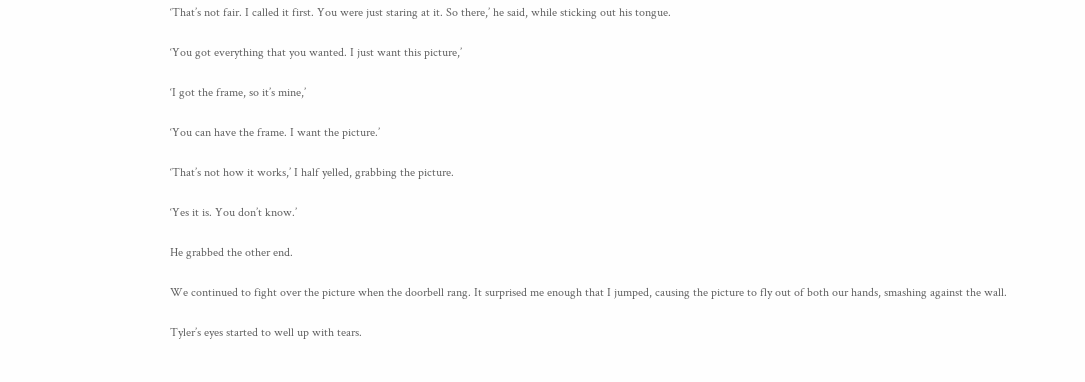‘That’s not fair. I called it first. You were just staring at it. So there,’ he said, while sticking out his tongue.

‘You got everything that you wanted. I just want this picture,’

‘I got the frame, so it’s mine,’

‘You can have the frame. I want the picture.’

‘That’s not how it works,’ I half yelled, grabbing the picture.

‘Yes it is. You don’t know.’

He grabbed the other end.

We continued to fight over the picture when the doorbell rang. It surprised me enough that I jumped, causing the picture to fly out of both our hands, smashing against the wall.

Tyler’s eyes started to well up with tears.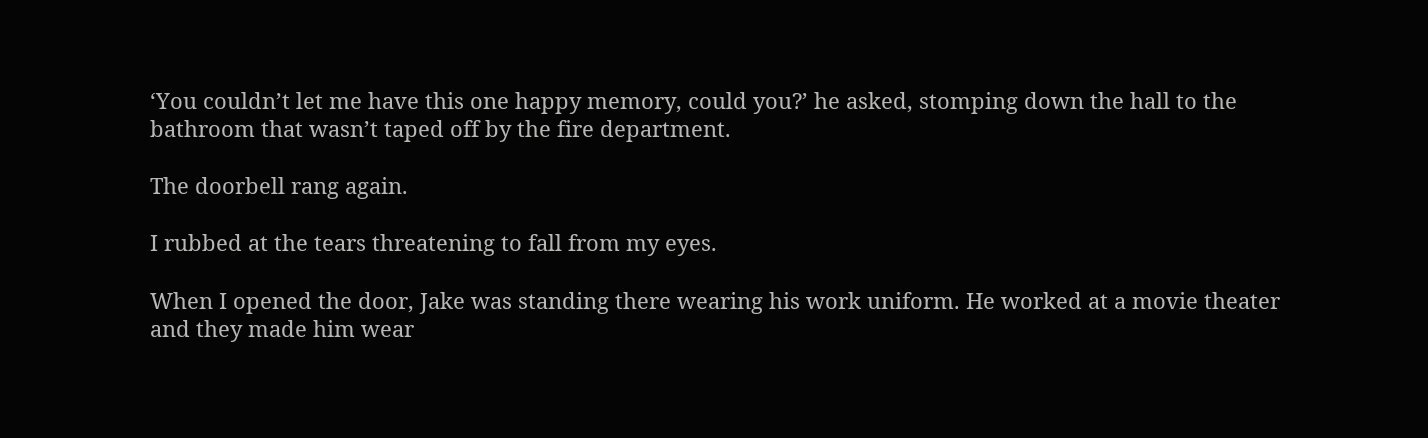‘You couldn’t let me have this one happy memory, could you?’ he asked, stomping down the hall to the bathroom that wasn’t taped off by the fire department.

The doorbell rang again.

I rubbed at the tears threatening to fall from my eyes.

When I opened the door, Jake was standing there wearing his work uniform. He worked at a movie theater and they made him wear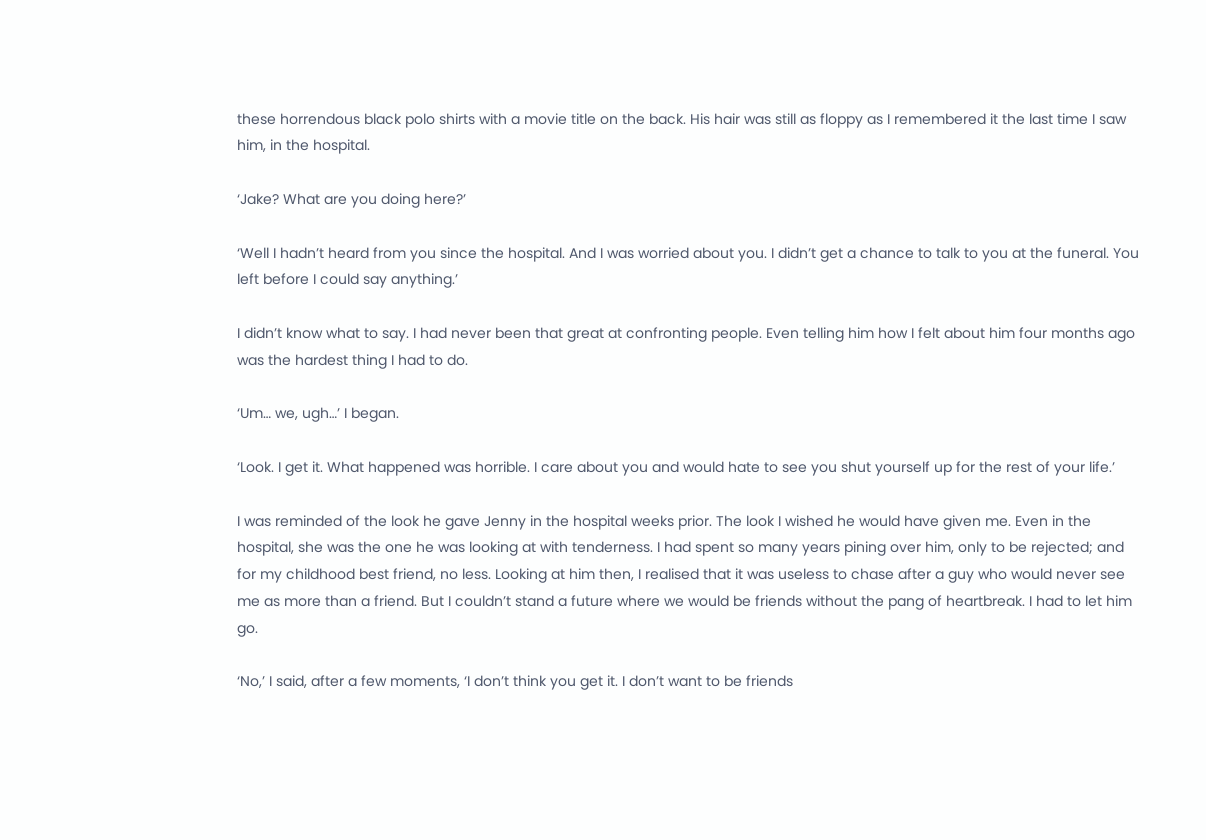these horrendous black polo shirts with a movie title on the back. His hair was still as floppy as I remembered it the last time I saw him, in the hospital.

‘Jake? What are you doing here?’

‘Well I hadn’t heard from you since the hospital. And I was worried about you. I didn’t get a chance to talk to you at the funeral. You left before I could say anything.’

I didn’t know what to say. I had never been that great at confronting people. Even telling him how I felt about him four months ago was the hardest thing I had to do.

‘Um… we, ugh…’ I began.

‘Look. I get it. What happened was horrible. I care about you and would hate to see you shut yourself up for the rest of your life.’

I was reminded of the look he gave Jenny in the hospital weeks prior. The look I wished he would have given me. Even in the hospital, she was the one he was looking at with tenderness. I had spent so many years pining over him, only to be rejected; and for my childhood best friend, no less. Looking at him then, I realised that it was useless to chase after a guy who would never see me as more than a friend. But I couldn’t stand a future where we would be friends without the pang of heartbreak. I had to let him go.

‘No,’ I said, after a few moments, ‘I don’t think you get it. I don’t want to be friends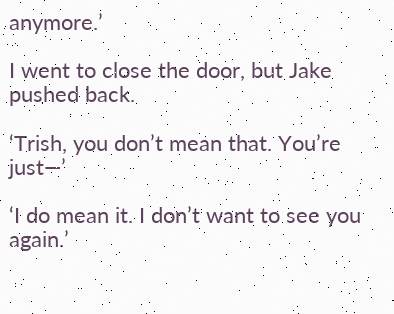anymore.’

I went to close the door, but Jake pushed back.

‘Trish, you don’t mean that. You’re just—’

‘I do mean it. I don’t want to see you again.’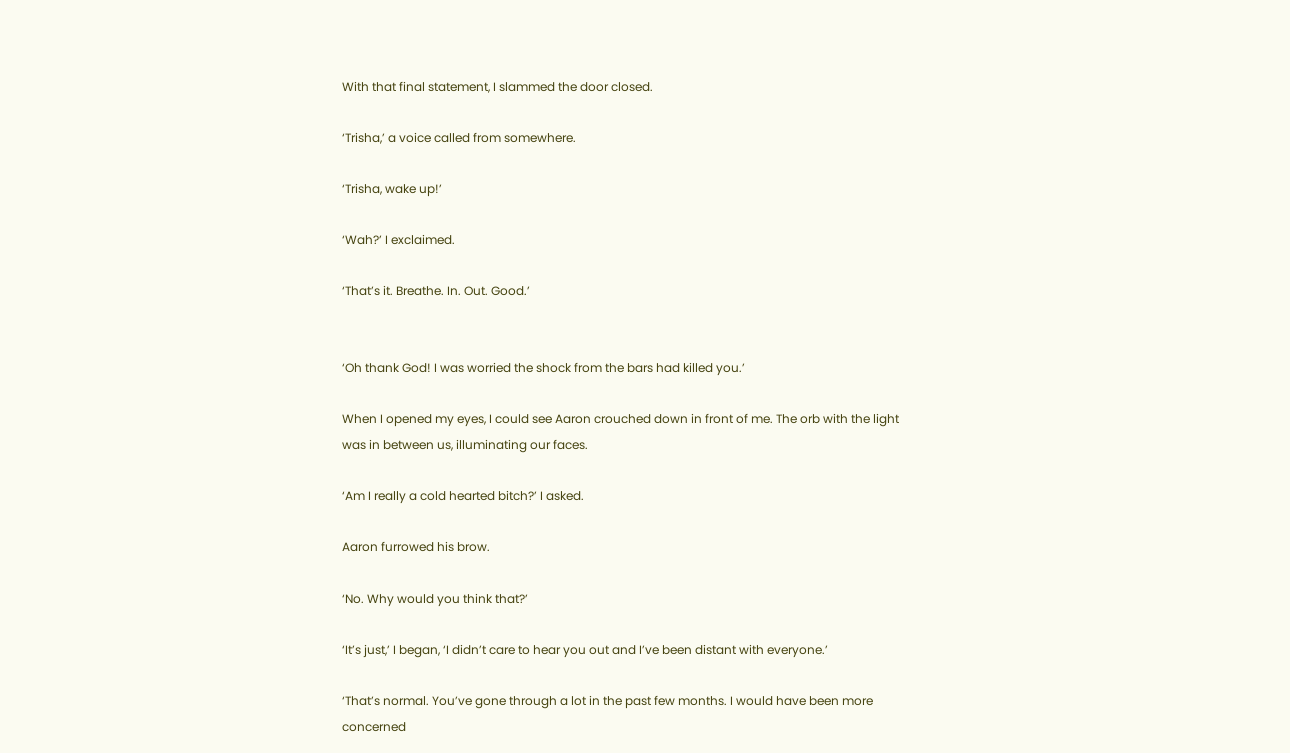With that final statement, I slammed the door closed.

‘Trisha,’ a voice called from somewhere.

‘Trisha, wake up!’

‘Wah?’ I exclaimed.

‘That’s it. Breathe. In. Out. Good.’


‘Oh thank God! I was worried the shock from the bars had killed you.’

When I opened my eyes, I could see Aaron crouched down in front of me. The orb with the light was in between us, illuminating our faces.

‘Am I really a cold hearted bitch?’ I asked.

Aaron furrowed his brow.

‘No. Why would you think that?’

‘It’s just,’ I began, ‘I didn’t care to hear you out and I’ve been distant with everyone.’

‘That’s normal. You’ve gone through a lot in the past few months. I would have been more concerned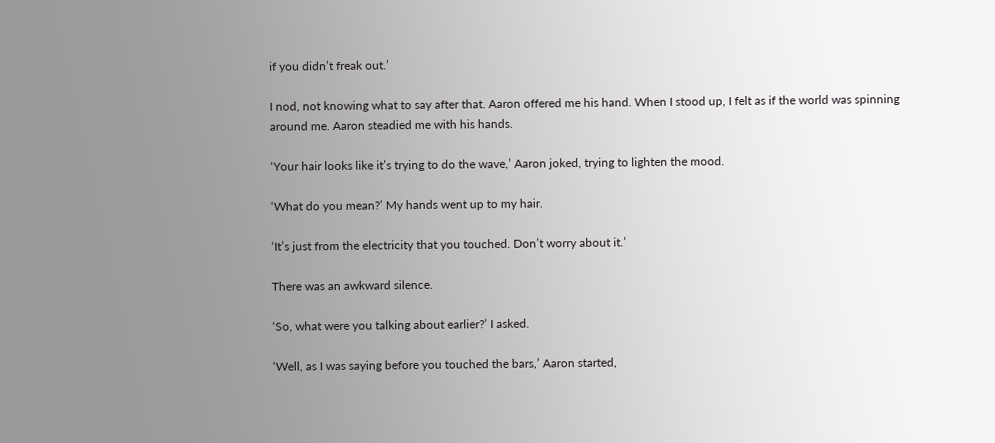if you didn’t freak out.’

I nod, not knowing what to say after that. Aaron offered me his hand. When I stood up, I felt as if the world was spinning around me. Aaron steadied me with his hands.

‘Your hair looks like it’s trying to do the wave,’ Aaron joked, trying to lighten the mood.

‘What do you mean?’ My hands went up to my hair.

‘It’s just from the electricity that you touched. Don’t worry about it.’

There was an awkward silence.

‘So, what were you talking about earlier?’ I asked.

‘Well, as I was saying before you touched the bars,’ Aaron started,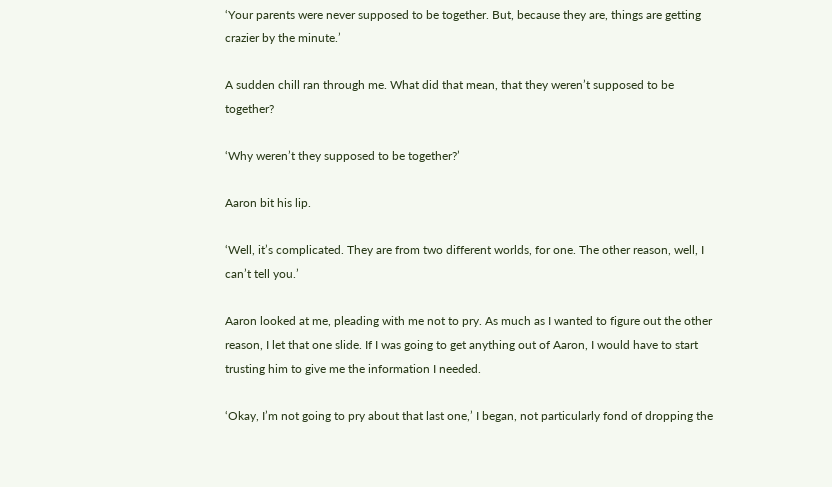‘Your parents were never supposed to be together. But, because they are, things are getting crazier by the minute.’

A sudden chill ran through me. What did that mean, that they weren’t supposed to be together?

‘Why weren’t they supposed to be together?’

Aaron bit his lip.

‘Well, it’s complicated. They are from two different worlds, for one. The other reason, well, I can’t tell you.’

Aaron looked at me, pleading with me not to pry. As much as I wanted to figure out the other reason, I let that one slide. If I was going to get anything out of Aaron, I would have to start trusting him to give me the information I needed.

‘Okay, I’m not going to pry about that last one,’ I began, not particularly fond of dropping the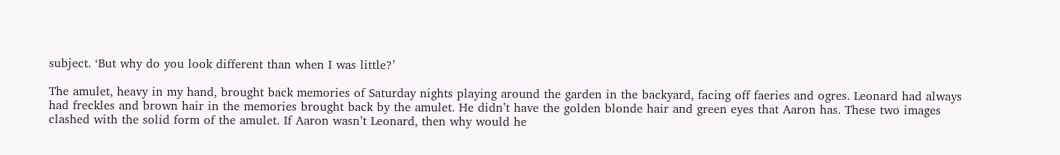subject. ‘But why do you look different than when I was little?’

The amulet, heavy in my hand, brought back memories of Saturday nights playing around the garden in the backyard, facing off faeries and ogres. Leonard had always had freckles and brown hair in the memories brought back by the amulet. He didn’t have the golden blonde hair and green eyes that Aaron has. These two images clashed with the solid form of the amulet. If Aaron wasn’t Leonard, then why would he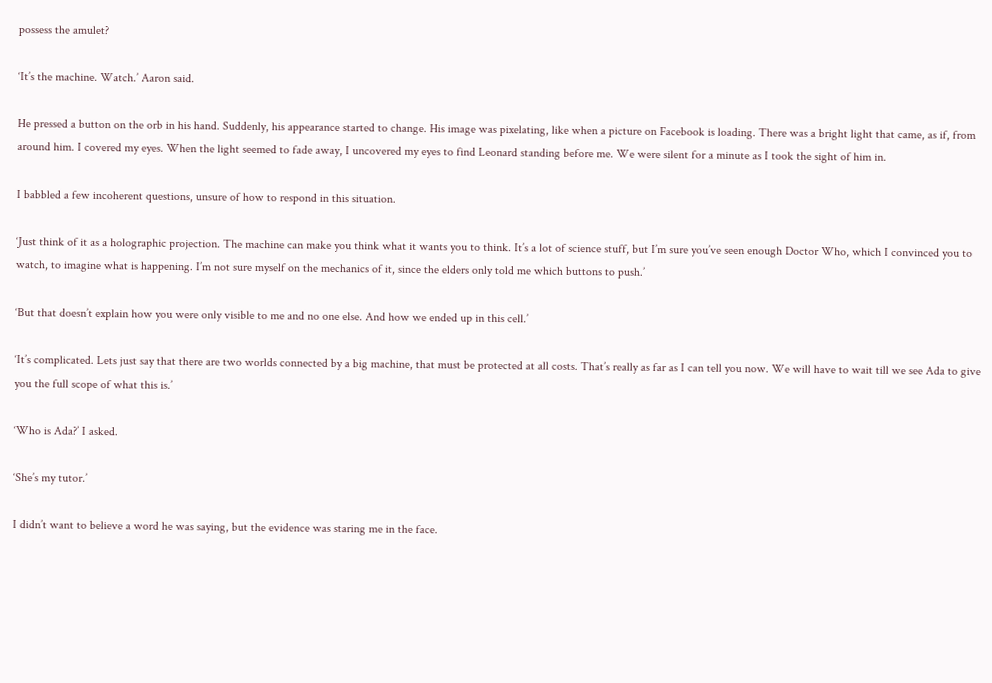possess the amulet?

‘It’s the machine. Watch.’ Aaron said.

He pressed a button on the orb in his hand. Suddenly, his appearance started to change. His image was pixelating, like when a picture on Facebook is loading. There was a bright light that came, as if, from around him. I covered my eyes. When the light seemed to fade away, I uncovered my eyes to find Leonard standing before me. We were silent for a minute as I took the sight of him in.

I babbled a few incoherent questions, unsure of how to respond in this situation.

‘Just think of it as a holographic projection. The machine can make you think what it wants you to think. It’s a lot of science stuff, but I’m sure you’ve seen enough Doctor Who, which I convinced you to watch, to imagine what is happening. I’m not sure myself on the mechanics of it, since the elders only told me which buttons to push.’

‘But that doesn’t explain how you were only visible to me and no one else. And how we ended up in this cell.’

‘It’s complicated. Lets just say that there are two worlds connected by a big machine, that must be protected at all costs. That’s really as far as I can tell you now. We will have to wait till we see Ada to give you the full scope of what this is.’

‘Who is Ada?’ I asked.

‘She’s my tutor.’

I didn’t want to believe a word he was saying, but the evidence was staring me in the face.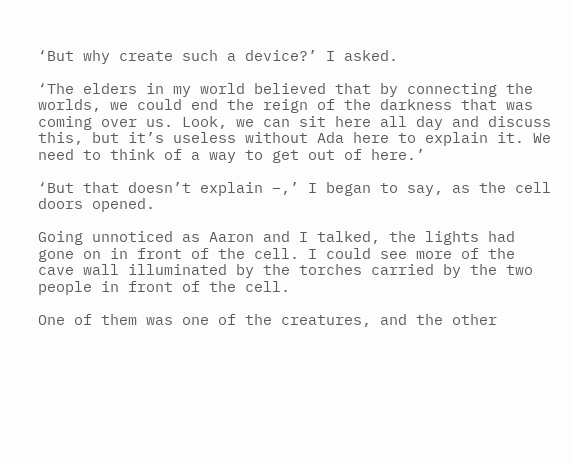‘But why create such a device?’ I asked.

‘The elders in my world believed that by connecting the worlds, we could end the reign of the darkness that was coming over us. Look, we can sit here all day and discuss this, but it’s useless without Ada here to explain it. We need to think of a way to get out of here.’

‘But that doesn’t explain –,’ I began to say, as the cell doors opened.

Going unnoticed as Aaron and I talked, the lights had gone on in front of the cell. I could see more of the cave wall illuminated by the torches carried by the two people in front of the cell.

One of them was one of the creatures, and the other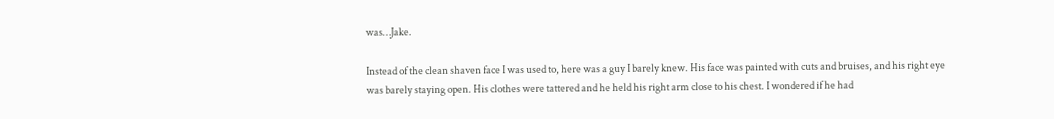was…Jake.

Instead of the clean shaven face I was used to, here was a guy I barely knew. His face was painted with cuts and bruises, and his right eye was barely staying open. His clothes were tattered and he held his right arm close to his chest. I wondered if he had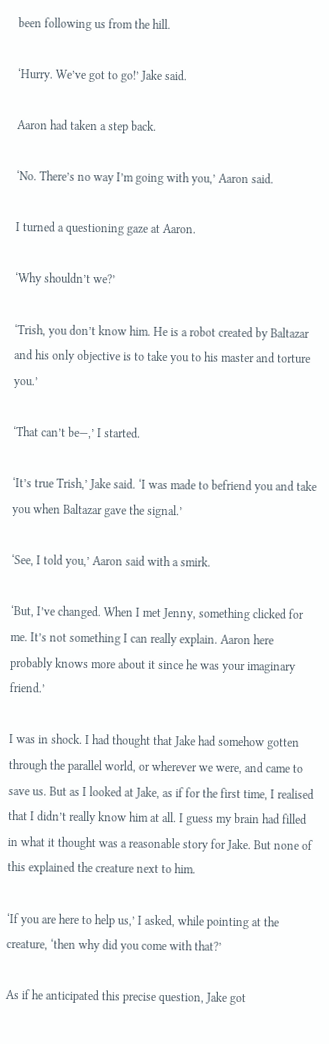been following us from the hill.

‘Hurry. We’ve got to go!’ Jake said.

Aaron had taken a step back.

‘No. There’s no way I’m going with you,’ Aaron said.

I turned a questioning gaze at Aaron.

‘Why shouldn’t we?’

‘Trish, you don’t know him. He is a robot created by Baltazar and his only objective is to take you to his master and torture you.’

‘That can’t be—,’ I started.

‘It’s true Trish,’ Jake said. ‘I was made to befriend you and take you when Baltazar gave the signal.’

‘See, I told you,’ Aaron said with a smirk.

‘But, I’ve changed. When I met Jenny, something clicked for me. It’s not something I can really explain. Aaron here probably knows more about it since he was your imaginary friend.’

I was in shock. I had thought that Jake had somehow gotten through the parallel world, or wherever we were, and came to save us. But as I looked at Jake, as if for the first time, I realised that I didn’t really know him at all. I guess my brain had filled in what it thought was a reasonable story for Jake. But none of this explained the creature next to him.

‘If you are here to help us,’ I asked, while pointing at the creature, ‘then why did you come with that?’

As if he anticipated this precise question, Jake got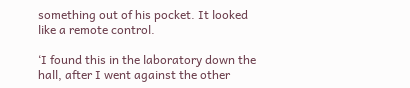something out of his pocket. It looked like a remote control.

‘I found this in the laboratory down the hall, after I went against the other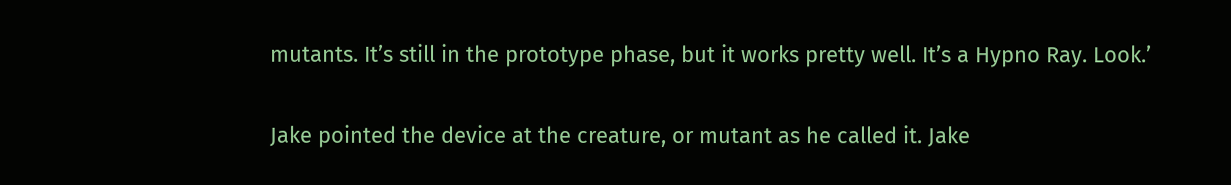mutants. It’s still in the prototype phase, but it works pretty well. It’s a Hypno Ray. Look.’

Jake pointed the device at the creature, or mutant as he called it. Jake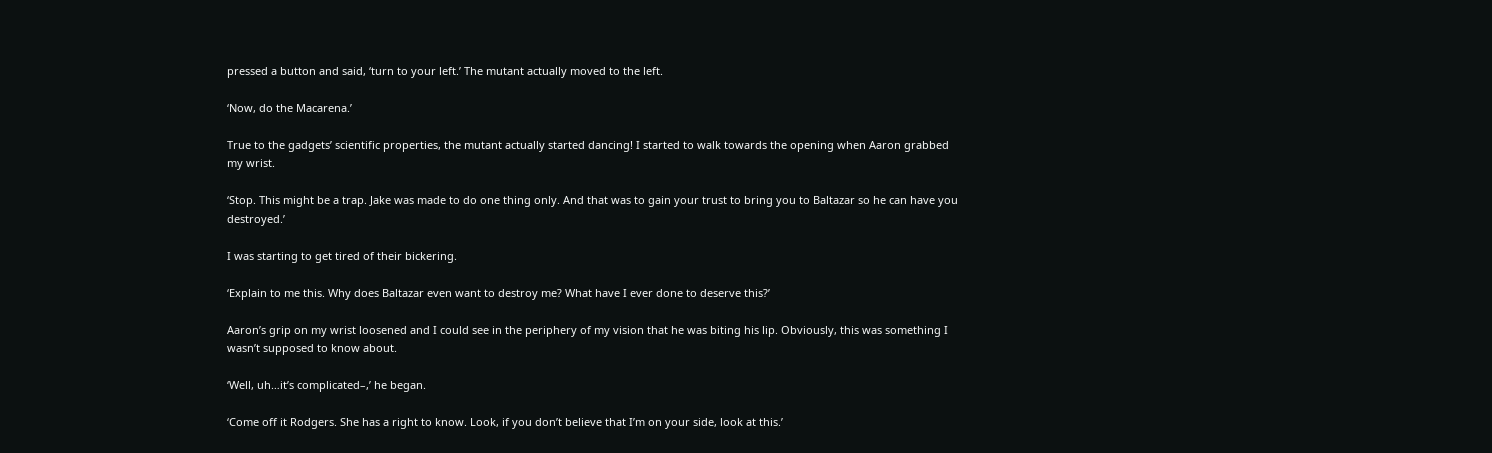pressed a button and said, ‘turn to your left.’ The mutant actually moved to the left.

‘Now, do the Macarena.’

True to the gadgets’ scientific properties, the mutant actually started dancing! I started to walk towards the opening when Aaron grabbed my wrist.

‘Stop. This might be a trap. Jake was made to do one thing only. And that was to gain your trust to bring you to Baltazar so he can have you destroyed.’

I was starting to get tired of their bickering.

‘Explain to me this. Why does Baltazar even want to destroy me? What have I ever done to deserve this?’

Aaron’s grip on my wrist loosened and I could see in the periphery of my vision that he was biting his lip. Obviously, this was something I wasn’t supposed to know about.

‘Well, uh…it’s complicated–,’ he began.

‘Come off it Rodgers. She has a right to know. Look, if you don’t believe that I’m on your side, look at this.’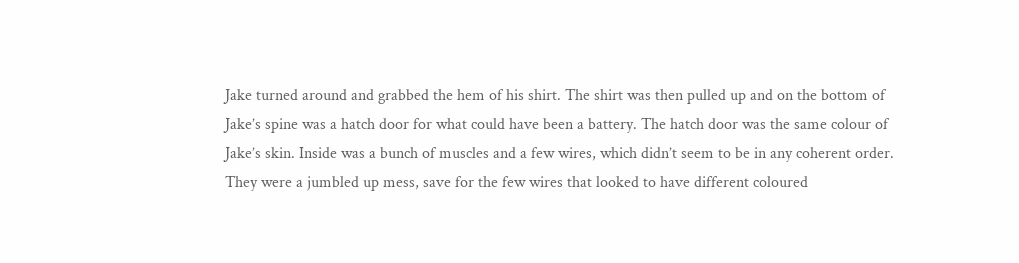Jake turned around and grabbed the hem of his shirt. The shirt was then pulled up and on the bottom of Jake’s spine was a hatch door for what could have been a battery. The hatch door was the same colour of Jake’s skin. Inside was a bunch of muscles and a few wires, which didn’t seem to be in any coherent order. They were a jumbled up mess, save for the few wires that looked to have different coloured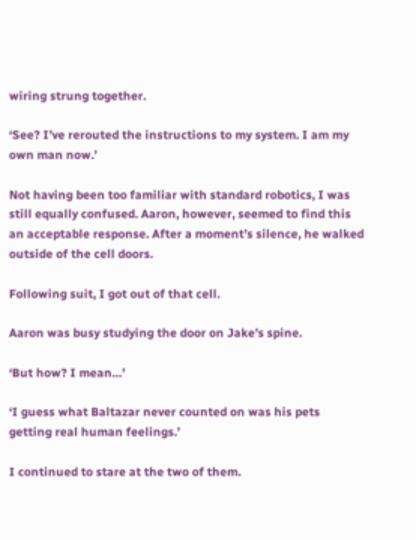wiring strung together.

‘See? I’ve rerouted the instructions to my system. I am my own man now.’

Not having been too familiar with standard robotics, I was still equally confused. Aaron, however, seemed to find this an acceptable response. After a moment’s silence, he walked outside of the cell doors.

Following suit, I got out of that cell.

Aaron was busy studying the door on Jake’s spine.

‘But how? I mean…’

‘I guess what Baltazar never counted on was his pets getting real human feelings.’

I continued to stare at the two of them.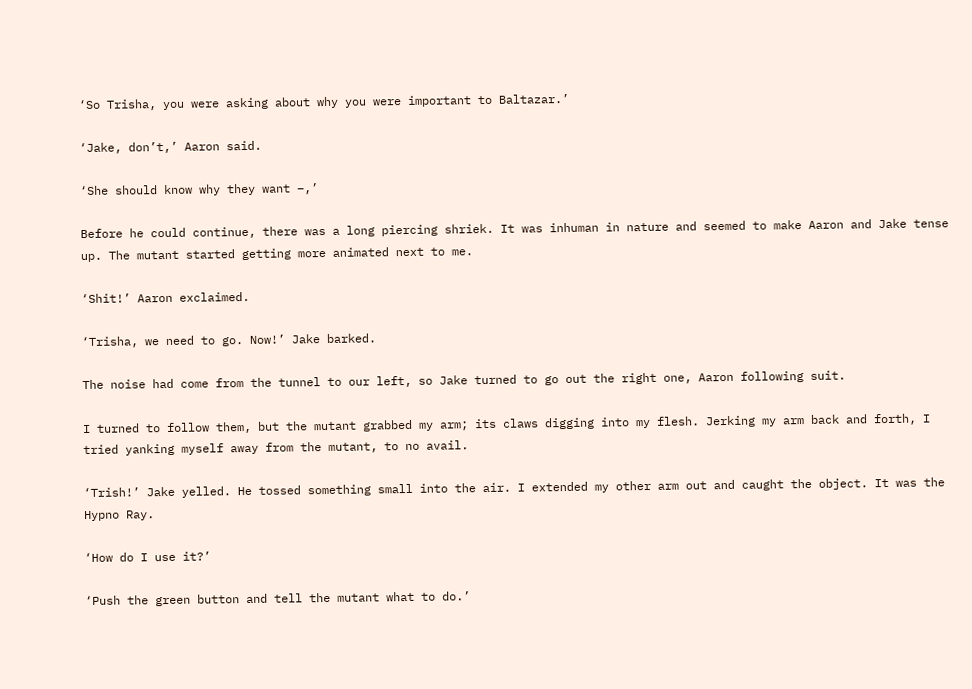‘So Trisha, you were asking about why you were important to Baltazar.’

‘Jake, don’t,’ Aaron said.

‘She should know why they want –,’

Before he could continue, there was a long piercing shriek. It was inhuman in nature and seemed to make Aaron and Jake tense up. The mutant started getting more animated next to me.

‘Shit!’ Aaron exclaimed.

‘Trisha, we need to go. Now!’ Jake barked.

The noise had come from the tunnel to our left, so Jake turned to go out the right one, Aaron following suit.

I turned to follow them, but the mutant grabbed my arm; its claws digging into my flesh. Jerking my arm back and forth, I tried yanking myself away from the mutant, to no avail.

‘Trish!’ Jake yelled. He tossed something small into the air. I extended my other arm out and caught the object. It was the Hypno Ray.

‘How do I use it?’

‘Push the green button and tell the mutant what to do.’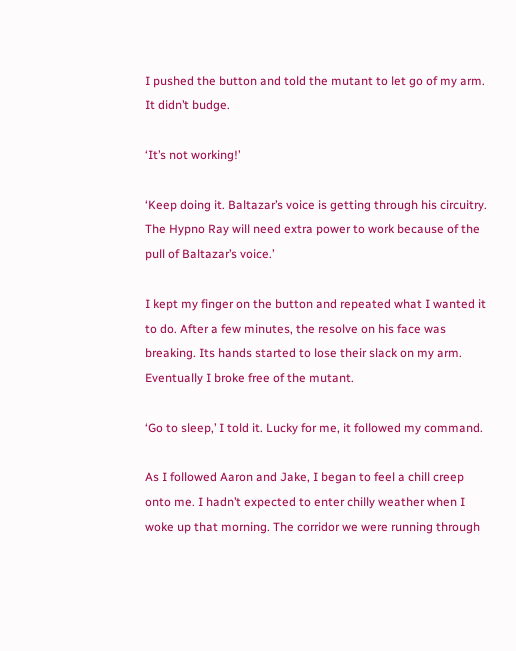I pushed the button and told the mutant to let go of my arm. It didn’t budge.

‘It’s not working!’

‘Keep doing it. Baltazar’s voice is getting through his circuitry. The Hypno Ray will need extra power to work because of the pull of Baltazar’s voice.’

I kept my finger on the button and repeated what I wanted it to do. After a few minutes, the resolve on his face was breaking. Its hands started to lose their slack on my arm. Eventually I broke free of the mutant.

‘Go to sleep,’ I told it. Lucky for me, it followed my command.

As I followed Aaron and Jake, I began to feel a chill creep onto me. I hadn’t expected to enter chilly weather when I woke up that morning. The corridor we were running through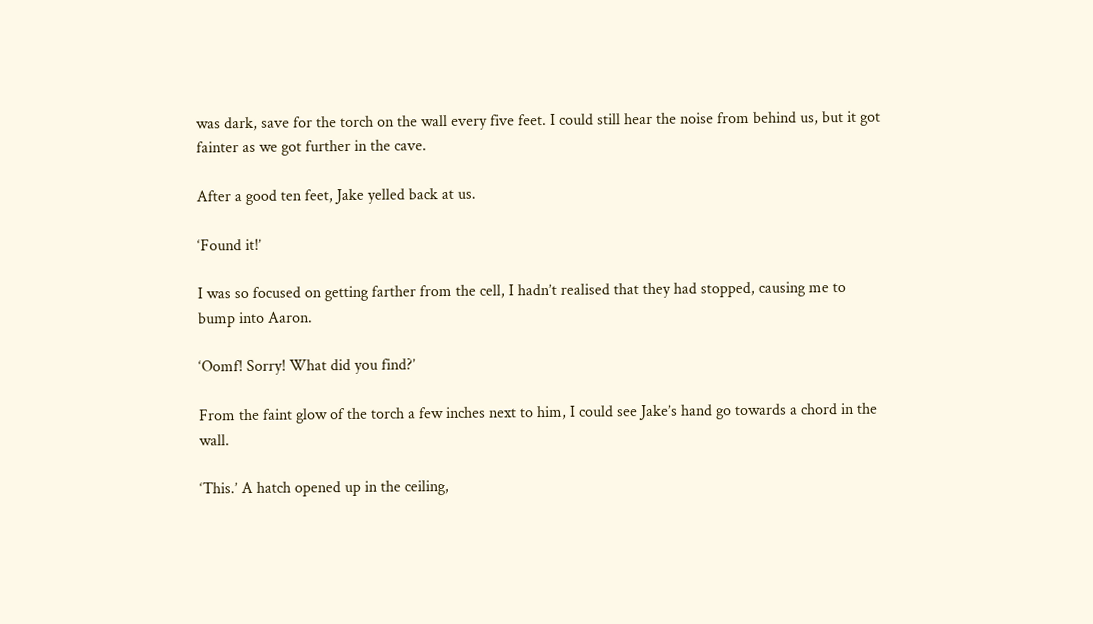was dark, save for the torch on the wall every five feet. I could still hear the noise from behind us, but it got fainter as we got further in the cave.

After a good ten feet, Jake yelled back at us.

‘Found it!’

I was so focused on getting farther from the cell, I hadn’t realised that they had stopped, causing me to bump into Aaron.

‘Oomf! Sorry! What did you find?’

From the faint glow of the torch a few inches next to him, I could see Jake’s hand go towards a chord in the wall.

‘This.’ A hatch opened up in the ceiling,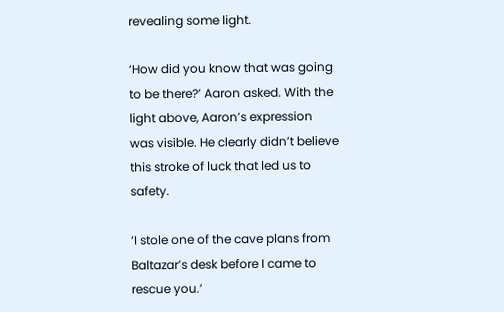revealing some light.

‘How did you know that was going to be there?’ Aaron asked. With the light above, Aaron’s expression was visible. He clearly didn’t believe this stroke of luck that led us to safety.

‘I stole one of the cave plans from Baltazar’s desk before I came to rescue you.’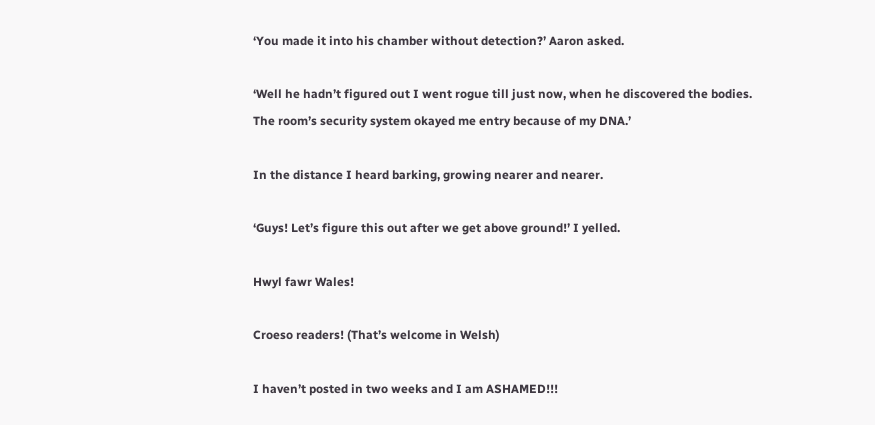‘You made it into his chamber without detection?’ Aaron asked.

‘Well he hadn’t figured out I went rogue till just now, when he discovered the bodies. The room’s security system okayed me entry because of my DNA.’

In the distance I heard barking, growing nearer and nearer.

‘Guys! Let’s figure this out after we get above ground!’ I yelled.

Hwyl fawr Wales!

Croeso readers! (That’s welcome in Welsh)

I haven’t posted in two weeks and I am ASHAMED!!!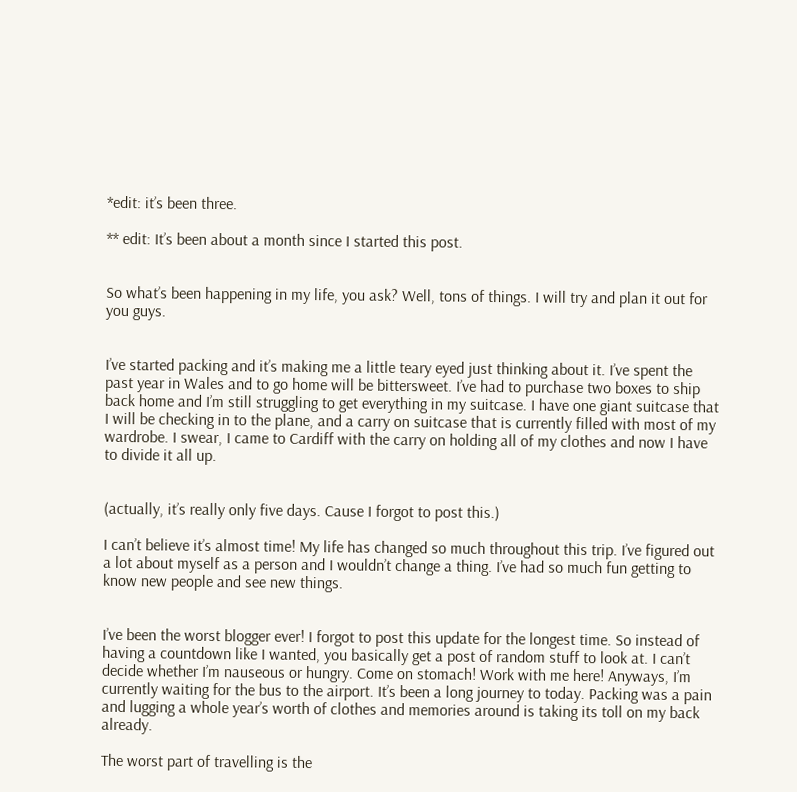*edit: it’s been three.

** edit: It’s been about a month since I started this post.


So what’s been happening in my life, you ask? Well, tons of things. I will try and plan it out for you guys.


I’ve started packing and it’s making me a little teary eyed just thinking about it. I’ve spent the past year in Wales and to go home will be bittersweet. I’ve had to purchase two boxes to ship back home and I’m still struggling to get everything in my suitcase. I have one giant suitcase that I will be checking in to the plane, and a carry on suitcase that is currently filled with most of my wardrobe. I swear, I came to Cardiff with the carry on holding all of my clothes and now I have to divide it all up.


(actually, it’s really only five days. Cause I forgot to post this.)

I can’t believe it’s almost time! My life has changed so much throughout this trip. I’ve figured out a lot about myself as a person and I wouldn’t change a thing. I’ve had so much fun getting to know new people and see new things.


I’ve been the worst blogger ever! I forgot to post this update for the longest time. So instead of having a countdown like I wanted, you basically get a post of random stuff to look at. I can’t decide whether I’m nauseous or hungry. Come on stomach! Work with me here! Anyways, I’m currently waiting for the bus to the airport. It’s been a long journey to today. Packing was a pain and lugging a whole year’s worth of clothes and memories around is taking its toll on my back already.

The worst part of travelling is the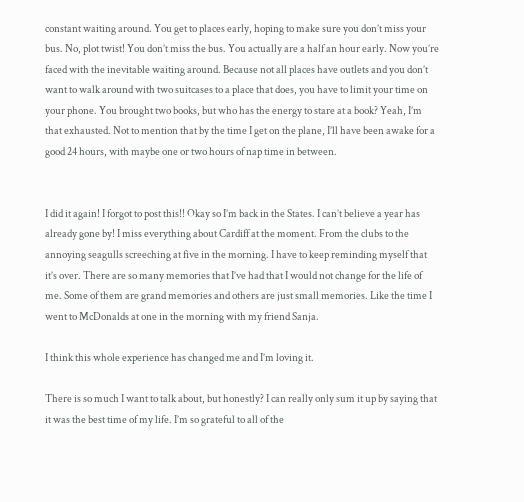constant waiting around. You get to places early, hoping to make sure you don’t miss your bus. No, plot twist! You don’t miss the bus. You actually are a half an hour early. Now you’re faced with the inevitable waiting around. Because not all places have outlets and you don’t want to walk around with two suitcases to a place that does, you have to limit your time on your phone. You brought two books, but who has the energy to stare at a book? Yeah, I’m that exhausted. Not to mention that by the time I get on the plane, I’ll have been awake for a good 24 hours, with maybe one or two hours of nap time in between.


I did it again! I forgot to post this!! Okay so I’m back in the States. I can’t believe a year has already gone by! I miss everything about Cardiff at the moment. From the clubs to the annoying seagulls screeching at five in the morning. I have to keep reminding myself that it’s over. There are so many memories that I’ve had that I would not change for the life of me. Some of them are grand memories and others are just small memories. Like the time I went to McDonalds at one in the morning with my friend Sanja.

I think this whole experience has changed me and I’m loving it.

There is so much I want to talk about, but honestly? I can really only sum it up by saying that it was the best time of my life. I’m so grateful to all of the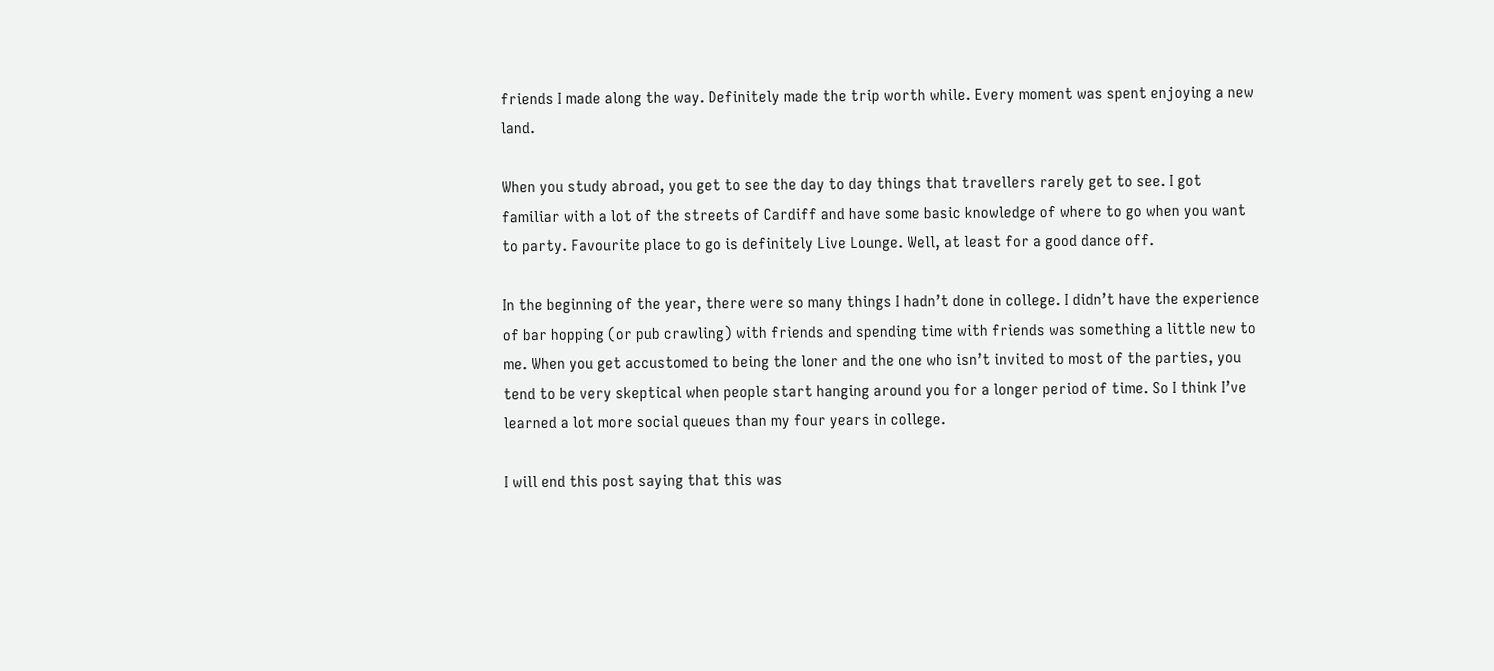friends I made along the way. Definitely made the trip worth while. Every moment was spent enjoying a new land.

When you study abroad, you get to see the day to day things that travellers rarely get to see. I got familiar with a lot of the streets of Cardiff and have some basic knowledge of where to go when you want to party. Favourite place to go is definitely Live Lounge. Well, at least for a good dance off.

In the beginning of the year, there were so many things I hadn’t done in college. I didn’t have the experience of bar hopping (or pub crawling) with friends and spending time with friends was something a little new to me. When you get accustomed to being the loner and the one who isn’t invited to most of the parties, you tend to be very skeptical when people start hanging around you for a longer period of time. So I think I’ve learned a lot more social queues than my four years in college.

I will end this post saying that this was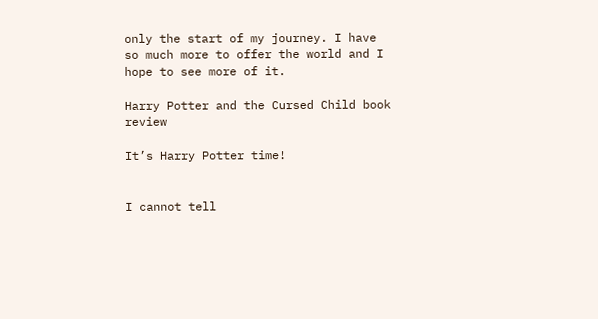only the start of my journey. I have so much more to offer the world and I hope to see more of it.

Harry Potter and the Cursed Child book review

It’s Harry Potter time!


I cannot tell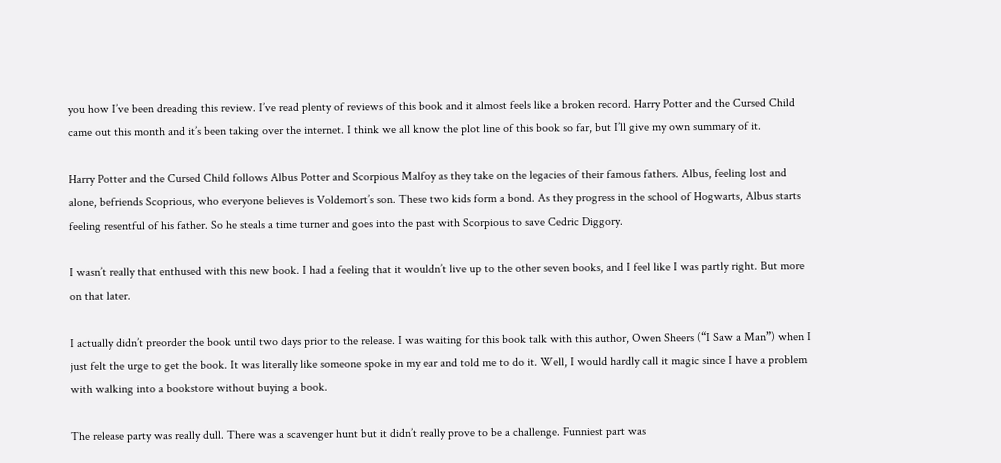you how I’ve been dreading this review. I’ve read plenty of reviews of this book and it almost feels like a broken record. Harry Potter and the Cursed Child came out this month and it’s been taking over the internet. I think we all know the plot line of this book so far, but I’ll give my own summary of it.

Harry Potter and the Cursed Child follows Albus Potter and Scorpious Malfoy as they take on the legacies of their famous fathers. Albus, feeling lost and alone, befriends Scoprious, who everyone believes is Voldemort’s son. These two kids form a bond. As they progress in the school of Hogwarts, Albus starts feeling resentful of his father. So he steals a time turner and goes into the past with Scorpious to save Cedric Diggory.

I wasn’t really that enthused with this new book. I had a feeling that it wouldn’t live up to the other seven books, and I feel like I was partly right. But more on that later.

I actually didn’t preorder the book until two days prior to the release. I was waiting for this book talk with this author, Owen Sheers (“I Saw a Man”) when I just felt the urge to get the book. It was literally like someone spoke in my ear and told me to do it. Well, I would hardly call it magic since I have a problem with walking into a bookstore without buying a book.

The release party was really dull. There was a scavenger hunt but it didn’t really prove to be a challenge. Funniest part was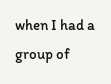when I had a group of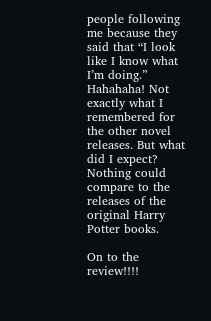people following me because they said that “I look like I know what I’m doing.” Hahahaha! Not exactly what I remembered for the other novel releases. But what did I expect? Nothing could compare to the releases of the original Harry Potter books.

On to the review!!!!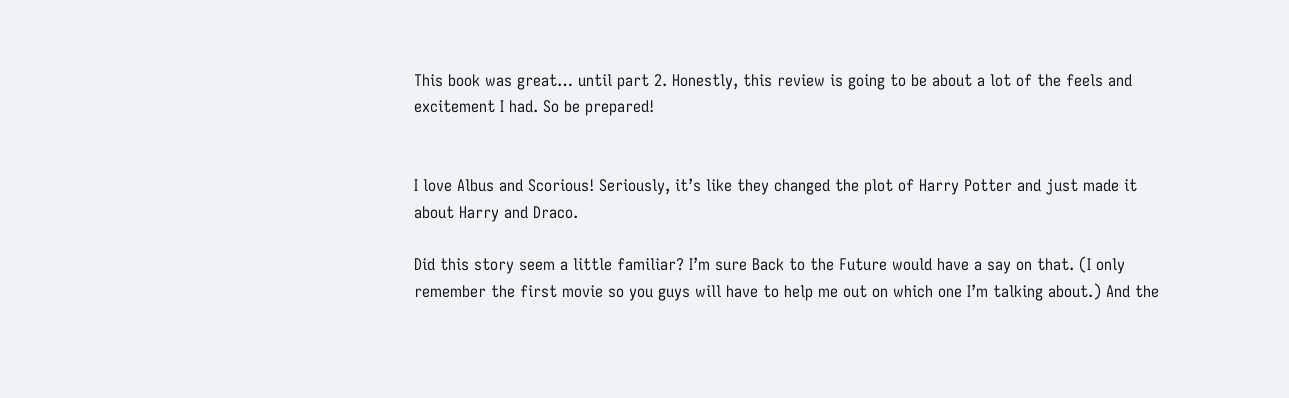This book was great… until part 2. Honestly, this review is going to be about a lot of the feels and excitement I had. So be prepared!


I love Albus and Scorious! Seriously, it’s like they changed the plot of Harry Potter and just made it about Harry and Draco.

Did this story seem a little familiar? I’m sure Back to the Future would have a say on that. (I only remember the first movie so you guys will have to help me out on which one I’m talking about.) And the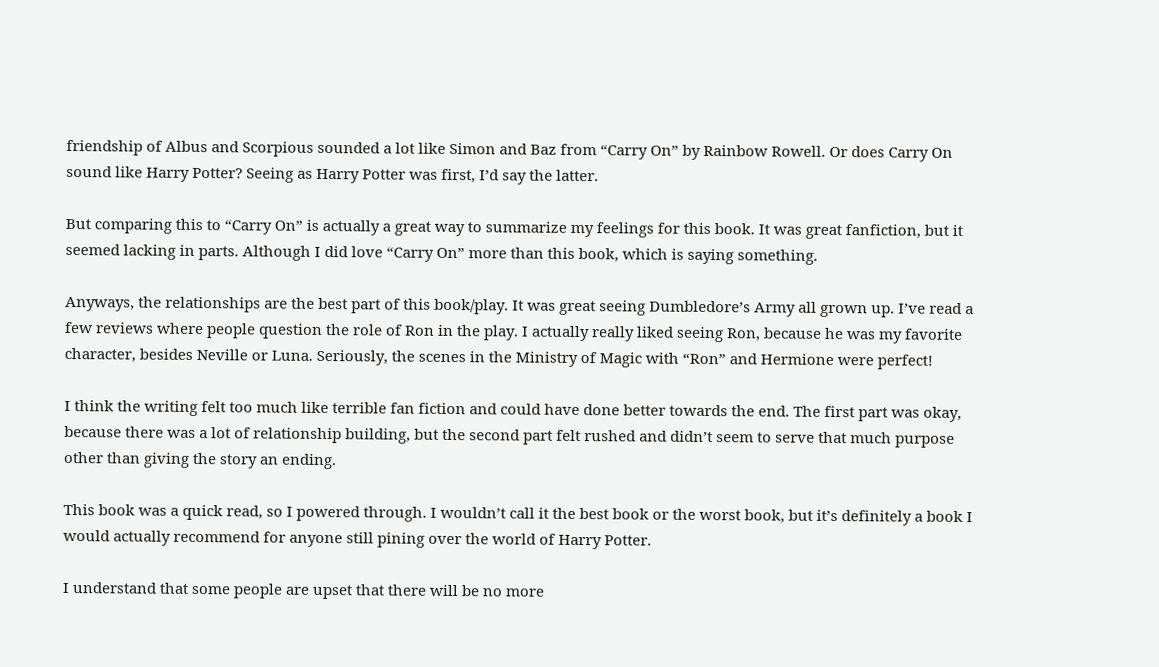friendship of Albus and Scorpious sounded a lot like Simon and Baz from “Carry On” by Rainbow Rowell. Or does Carry On sound like Harry Potter? Seeing as Harry Potter was first, I’d say the latter.

But comparing this to “Carry On” is actually a great way to summarize my feelings for this book. It was great fanfiction, but it seemed lacking in parts. Although I did love “Carry On” more than this book, which is saying something.

Anyways, the relationships are the best part of this book/play. It was great seeing Dumbledore’s Army all grown up. I’ve read a few reviews where people question the role of Ron in the play. I actually really liked seeing Ron, because he was my favorite character, besides Neville or Luna. Seriously, the scenes in the Ministry of Magic with “Ron” and Hermione were perfect!

I think the writing felt too much like terrible fan fiction and could have done better towards the end. The first part was okay, because there was a lot of relationship building, but the second part felt rushed and didn’t seem to serve that much purpose other than giving the story an ending.

This book was a quick read, so I powered through. I wouldn’t call it the best book or the worst book, but it’s definitely a book I would actually recommend for anyone still pining over the world of Harry Potter.

I understand that some people are upset that there will be no more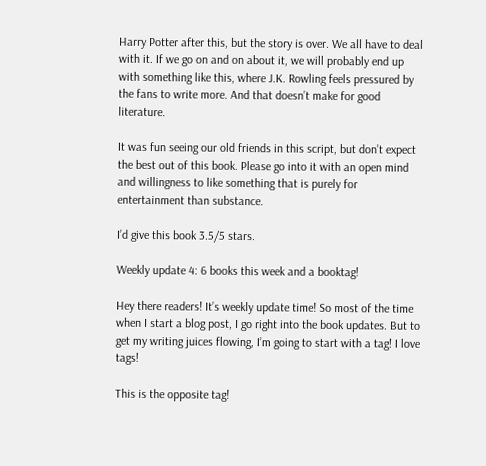Harry Potter after this, but the story is over. We all have to deal with it. If we go on and on about it, we will probably end up with something like this, where J.K. Rowling feels pressured by the fans to write more. And that doesn’t make for good literature.

It was fun seeing our old friends in this script, but don’t expect the best out of this book. Please go into it with an open mind and willingness to like something that is purely for entertainment than substance.

I’d give this book 3.5/5 stars.

Weekly update 4: 6 books this week and a booktag!

Hey there readers! It’s weekly update time! So most of the time when I start a blog post, I go right into the book updates. But to get my writing juices flowing, I’m going to start with a tag! I love tags!

This is the opposite tag!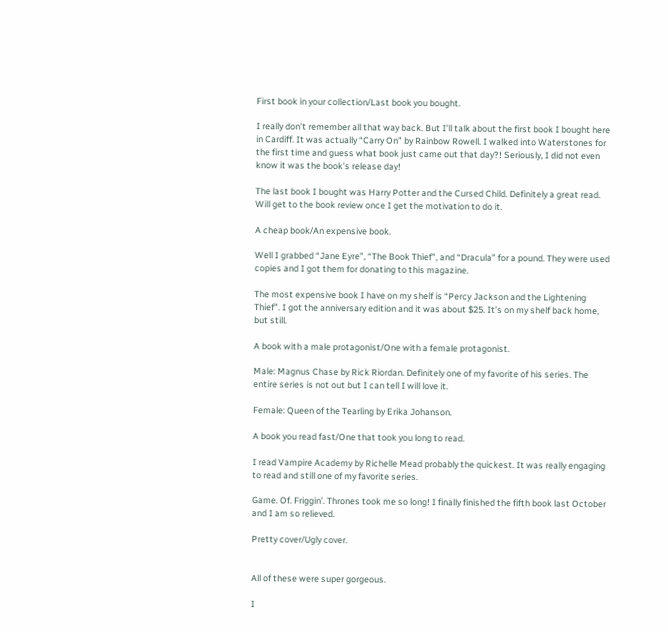First book in your collection/Last book you bought.

I really don’t remember all that way back. But I’ll talk about the first book I bought here in Cardiff. It was actually “Carry On” by Rainbow Rowell. I walked into Waterstones for the first time and guess what book just came out that day?! Seriously, I did not even know it was the book’s release day!

The last book I bought was Harry Potter and the Cursed Child. Definitely a great read. Will get to the book review once I get the motivation to do it.

A cheap book/An expensive book.

Well I grabbed “Jane Eyre”, “The Book Thief”, and “Dracula” for a pound. They were used copies and I got them for donating to this magazine.

The most expensive book I have on my shelf is “Percy Jackson and the Lightening Thief”. I got the anniversary edition and it was about $25. It’s on my shelf back home, but still.

A book with a male protagonist/One with a female protagonist.

Male: Magnus Chase by Rick Riordan. Definitely one of my favorite of his series. The entire series is not out but I can tell I will love it.

Female: Queen of the Tearling by Erika Johanson.

A book you read fast/One that took you long to read.

I read Vampire Academy by Richelle Mead probably the quickest. It was really engaging to read and still one of my favorite series.

Game. Of. Friggin’. Thrones took me so long! I finally finished the fifth book last October and I am so relieved.

Pretty cover/Ugly cover.


All of these were super gorgeous.

I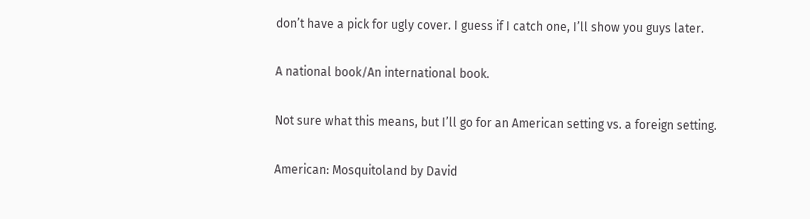don’t have a pick for ugly cover. I guess if I catch one, I’ll show you guys later.

A national book/An international book.

Not sure what this means, but I’ll go for an American setting vs. a foreign setting.

American: Mosquitoland by David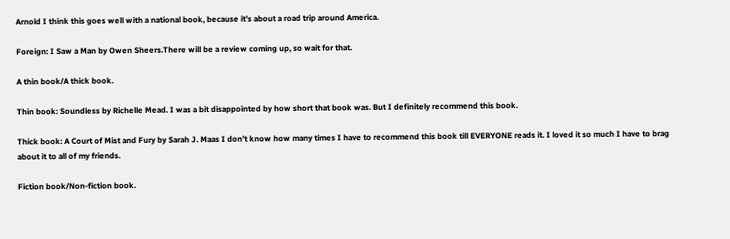Arnold I think this goes well with a national book, because it’s about a road trip around America.

Foreign: I Saw a Man by Owen Sheers.There will be a review coming up, so wait for that.

A thin book/A thick book.

Thin book: Soundless by Richelle Mead. I was a bit disappointed by how short that book was. But I definitely recommend this book.

Thick book: A Court of Mist and Fury by Sarah J. Maas I don’t know how many times I have to recommend this book till EVERYONE reads it. I loved it so much I have to brag about it to all of my friends.

Fiction book/Non-fiction book.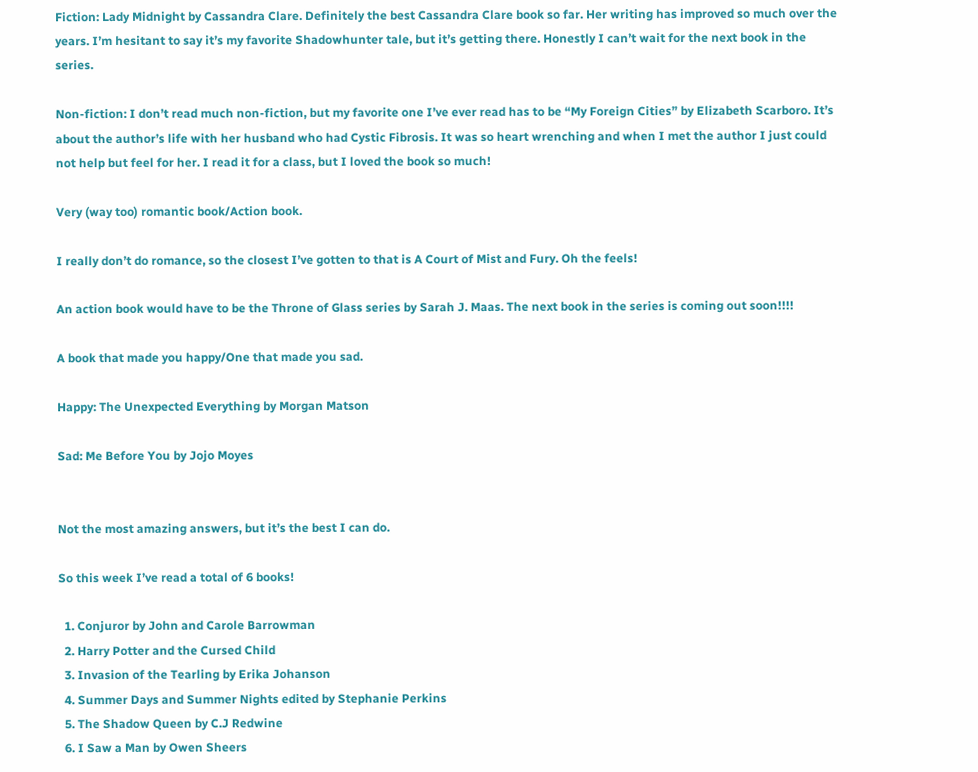Fiction: Lady Midnight by Cassandra Clare. Definitely the best Cassandra Clare book so far. Her writing has improved so much over the years. I’m hesitant to say it’s my favorite Shadowhunter tale, but it’s getting there. Honestly I can’t wait for the next book in the series.

Non-fiction: I don’t read much non-fiction, but my favorite one I’ve ever read has to be “My Foreign Cities” by Elizabeth Scarboro. It’s about the author’s life with her husband who had Cystic Fibrosis. It was so heart wrenching and when I met the author I just could not help but feel for her. I read it for a class, but I loved the book so much!

Very (way too) romantic book/Action book.

I really don’t do romance, so the closest I’ve gotten to that is A Court of Mist and Fury. Oh the feels!

An action book would have to be the Throne of Glass series by Sarah J. Maas. The next book in the series is coming out soon!!!!

A book that made you happy/One that made you sad.

Happy: The Unexpected Everything by Morgan Matson

Sad: Me Before You by Jojo Moyes


Not the most amazing answers, but it’s the best I can do.

So this week I’ve read a total of 6 books!

  1. Conjuror by John and Carole Barrowman
  2. Harry Potter and the Cursed Child
  3. Invasion of the Tearling by Erika Johanson
  4. Summer Days and Summer Nights edited by Stephanie Perkins
  5. The Shadow Queen by C.J Redwine
  6. I Saw a Man by Owen Sheers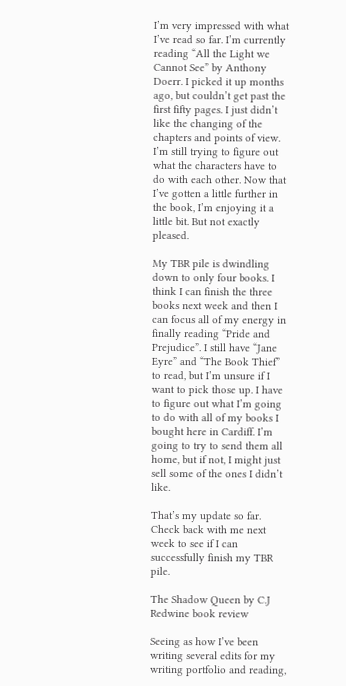I’m very impressed with what I’ve read so far. I’m currently reading “All the Light we Cannot See” by Anthony Doerr. I picked it up months ago, but couldn’t get past the first fifty pages. I just didn’t like the changing of the chapters and points of view. I’m still trying to figure out what the characters have to do with each other. Now that I’ve gotten a little further in the book, I’m enjoying it a little bit. But not exactly pleased.

My TBR pile is dwindling down to only four books. I think I can finish the three books next week and then I can focus all of my energy in finally reading “Pride and Prejudice”. I still have “Jane Eyre” and “The Book Thief” to read, but I’m unsure if I want to pick those up. I have to figure out what I’m going to do with all of my books I bought here in Cardiff. I’m going to try to send them all home, but if not, I might just sell some of the ones I didn’t like.

That’s my update so far. Check back with me next week to see if I can successfully finish my TBR pile.

The Shadow Queen by C.J Redwine book review

Seeing as how I’ve been writing several edits for my writing portfolio and reading,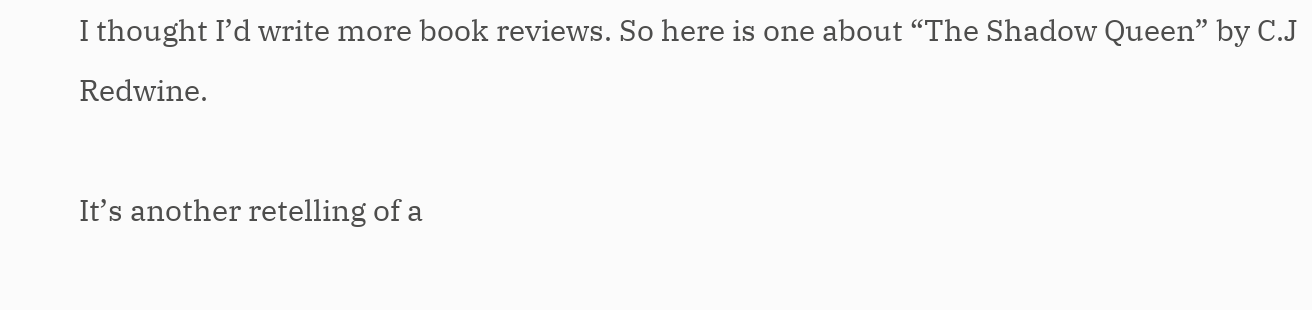I thought I’d write more book reviews. So here is one about “The Shadow Queen” by C.J Redwine.

It’s another retelling of a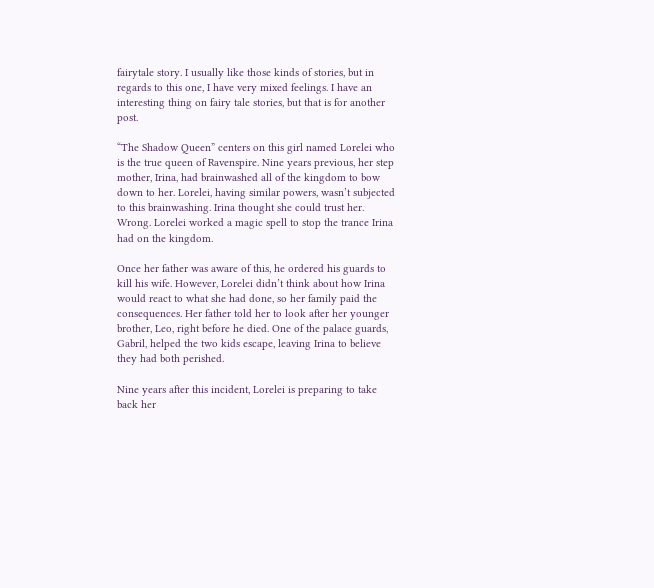fairytale story. I usually like those kinds of stories, but in regards to this one, I have very mixed feelings. I have an interesting thing on fairy tale stories, but that is for another post.

“The Shadow Queen” centers on this girl named Lorelei who is the true queen of Ravenspire. Nine years previous, her step mother, Irina, had brainwashed all of the kingdom to bow down to her. Lorelei, having similar powers, wasn’t subjected to this brainwashing. Irina thought she could trust her. Wrong. Lorelei worked a magic spell to stop the trance Irina had on the kingdom.

Once her father was aware of this, he ordered his guards to kill his wife. However, Lorelei didn’t think about how Irina would react to what she had done, so her family paid the consequences. Her father told her to look after her younger brother, Leo, right before he died. One of the palace guards, Gabril, helped the two kids escape, leaving Irina to believe they had both perished.

Nine years after this incident, Lorelei is preparing to take back her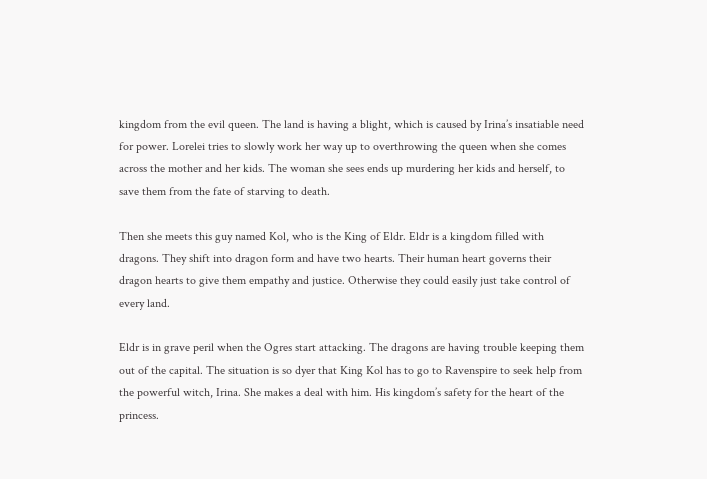kingdom from the evil queen. The land is having a blight, which is caused by Irina’s insatiable need for power. Lorelei tries to slowly work her way up to overthrowing the queen when she comes across the mother and her kids. The woman she sees ends up murdering her kids and herself, to save them from the fate of starving to death.

Then she meets this guy named Kol, who is the King of Eldr. Eldr is a kingdom filled with dragons. They shift into dragon form and have two hearts. Their human heart governs their dragon hearts to give them empathy and justice. Otherwise they could easily just take control of every land.

Eldr is in grave peril when the Ogres start attacking. The dragons are having trouble keeping them out of the capital. The situation is so dyer that King Kol has to go to Ravenspire to seek help from the powerful witch, Irina. She makes a deal with him. His kingdom’s safety for the heart of the princess.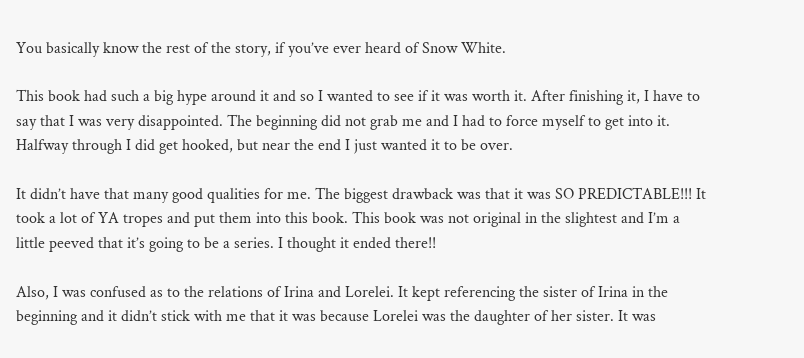You basically know the rest of the story, if you’ve ever heard of Snow White.

This book had such a big hype around it and so I wanted to see if it was worth it. After finishing it, I have to say that I was very disappointed. The beginning did not grab me and I had to force myself to get into it. Halfway through I did get hooked, but near the end I just wanted it to be over.

It didn’t have that many good qualities for me. The biggest drawback was that it was SO PREDICTABLE!!! It took a lot of YA tropes and put them into this book. This book was not original in the slightest and I’m a little peeved that it’s going to be a series. I thought it ended there!!

Also, I was confused as to the relations of Irina and Lorelei. It kept referencing the sister of Irina in the beginning and it didn’t stick with me that it was because Lorelei was the daughter of her sister. It was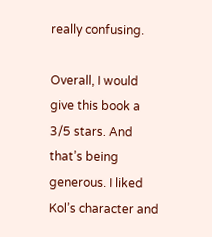really confusing.

Overall, I would give this book a 3/5 stars. And that’s being generous. I liked Kol’s character and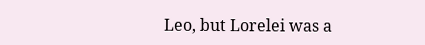Leo, but Lorelei was a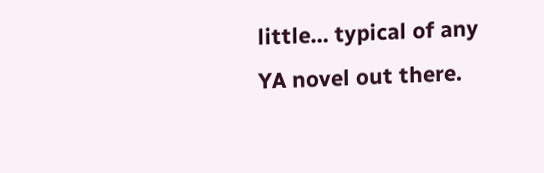little… typical of any YA novel out there.